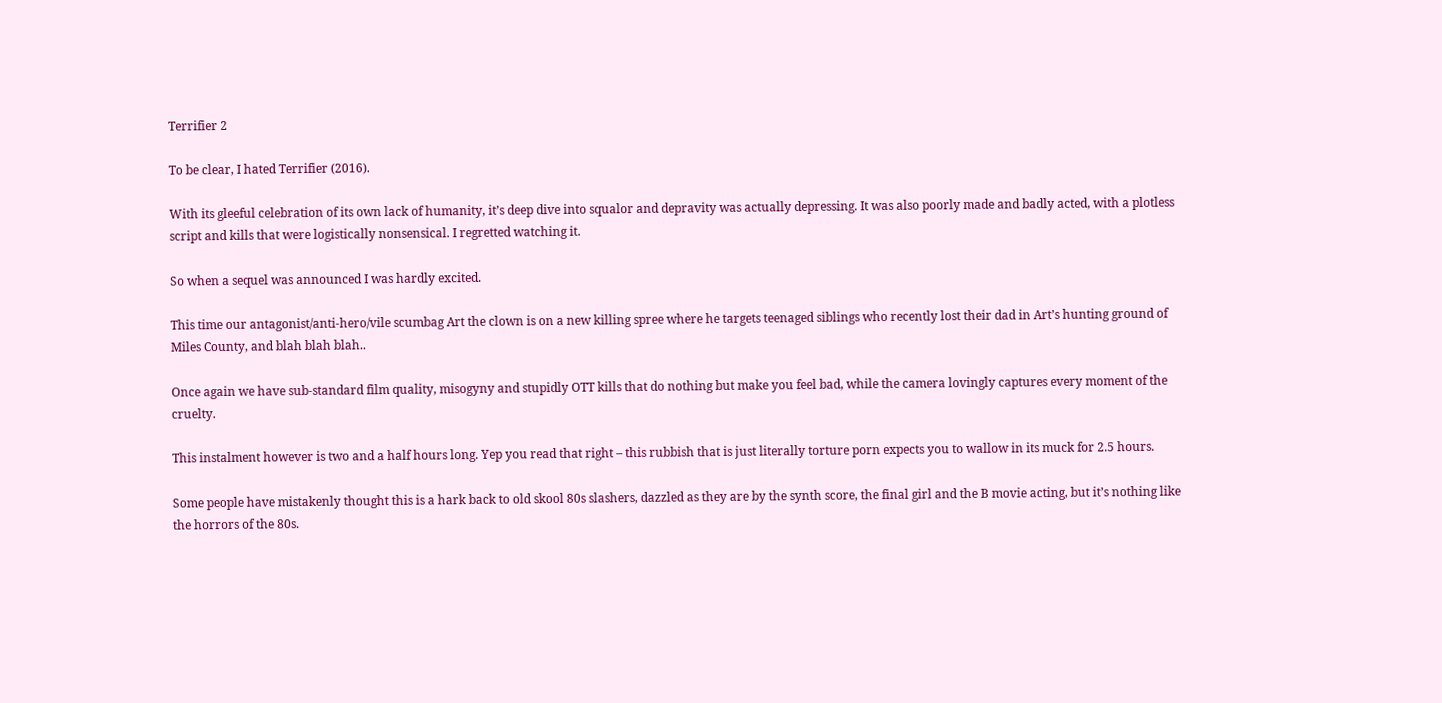Terrifier 2

To be clear, I hated Terrifier (2016).

With its gleeful celebration of its own lack of humanity, it’s deep dive into squalor and depravity was actually depressing. It was also poorly made and badly acted, with a plotless script and kills that were logistically nonsensical. I regretted watching it.

So when a sequel was announced I was hardly excited.

This time our antagonist/anti-hero/vile scumbag Art the clown is on a new killing spree where he targets teenaged siblings who recently lost their dad in Art’s hunting ground of Miles County, and blah blah blah..

Once again we have sub-standard film quality, misogyny and stupidly OTT kills that do nothing but make you feel bad, while the camera lovingly captures every moment of the cruelty.

This instalment however is two and a half hours long. Yep you read that right – this rubbish that is just literally torture porn expects you to wallow in its muck for 2.5 hours.

Some people have mistakenly thought this is a hark back to old skool 80s slashers, dazzled as they are by the synth score, the final girl and the B movie acting, but it’s nothing like the horrors of the 80s.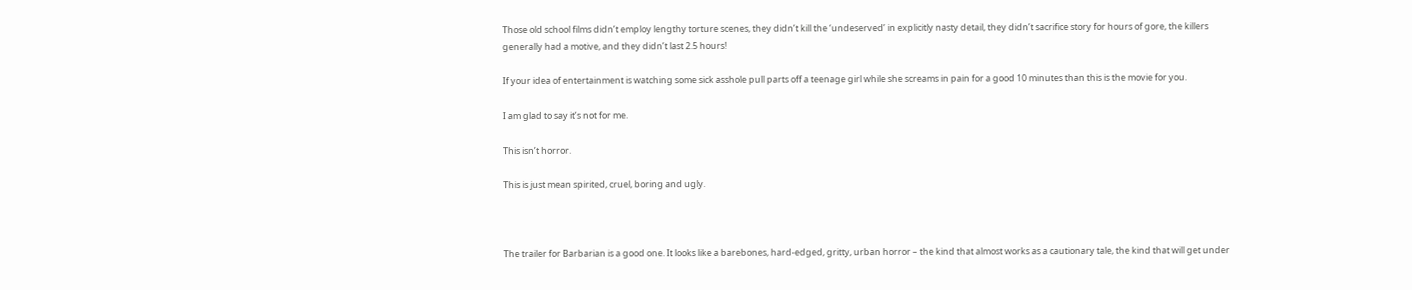Those old school films didn’t employ lengthy torture scenes, they didn’t kill the ‘undeserved’ in explicitly nasty detail, they didn’t sacrifice story for hours of gore, the killers generally had a motive, and they didn’t last 2.5 hours!

If your idea of entertainment is watching some sick asshole pull parts off a teenage girl while she screams in pain for a good 10 minutes than this is the movie for you.

I am glad to say it’s not for me.

This isn’t horror.

This is just mean spirited, cruel, boring and ugly.



The trailer for Barbarian is a good one. It looks like a barebones, hard-edged, gritty, urban horror – the kind that almost works as a cautionary tale, the kind that will get under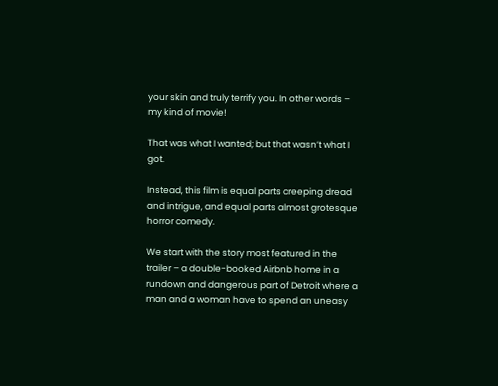your skin and truly terrify you. In other words – my kind of movie!

That was what I wanted; but that wasn’t what I got.

Instead, this film is equal parts creeping dread and intrigue, and equal parts almost grotesque horror comedy.

We start with the story most featured in the trailer – a double-booked Airbnb home in a rundown and dangerous part of Detroit where a man and a woman have to spend an uneasy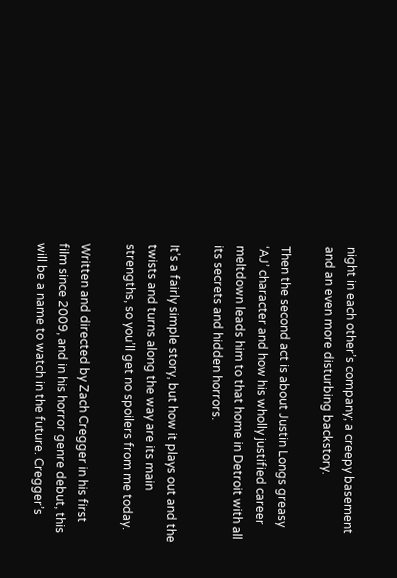night in each other’s company; a creepy basement and an even more disturbing backstory.

Then the second act is about Justin Longs greasy ‘AJ’ character and how his wholly justified career meltdown leads him to that home in Detroit with all its secrets and hidden horrors.

It’s a fairly simple story, but how it plays out and the twists and turns along the way are its main strengths, so you’ll get no spoilers from me today.

Written and directed by Zach Cregger in his first film since 2009, and in his horror genre debut, this will be a name to watch in the future. Cregger’s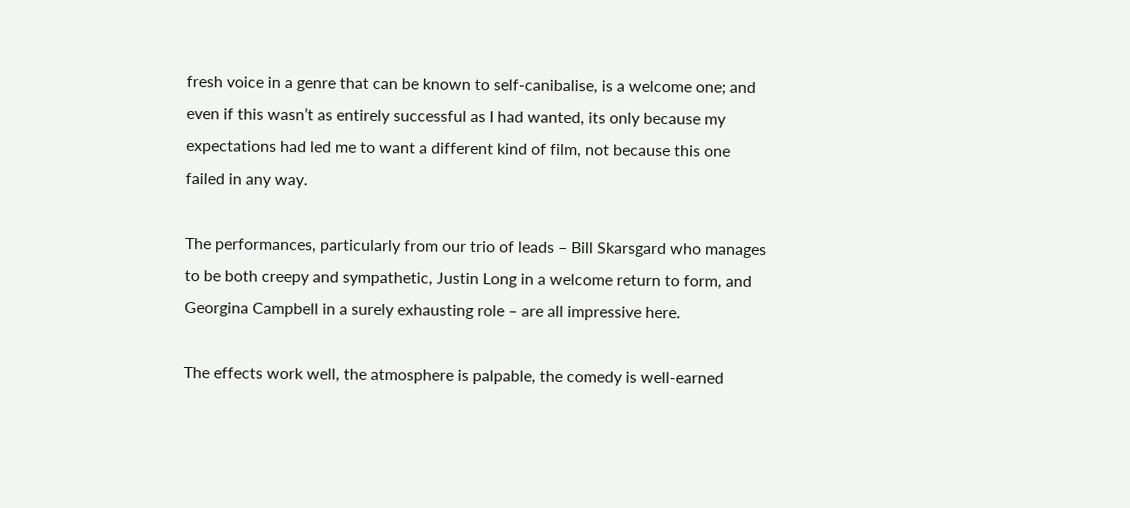fresh voice in a genre that can be known to self-canibalise, is a welcome one; and even if this wasn’t as entirely successful as I had wanted, its only because my expectations had led me to want a different kind of film, not because this one failed in any way.

The performances, particularly from our trio of leads – Bill Skarsgard who manages to be both creepy and sympathetic, Justin Long in a welcome return to form, and Georgina Campbell in a surely exhausting role – are all impressive here.

The effects work well, the atmosphere is palpable, the comedy is well-earned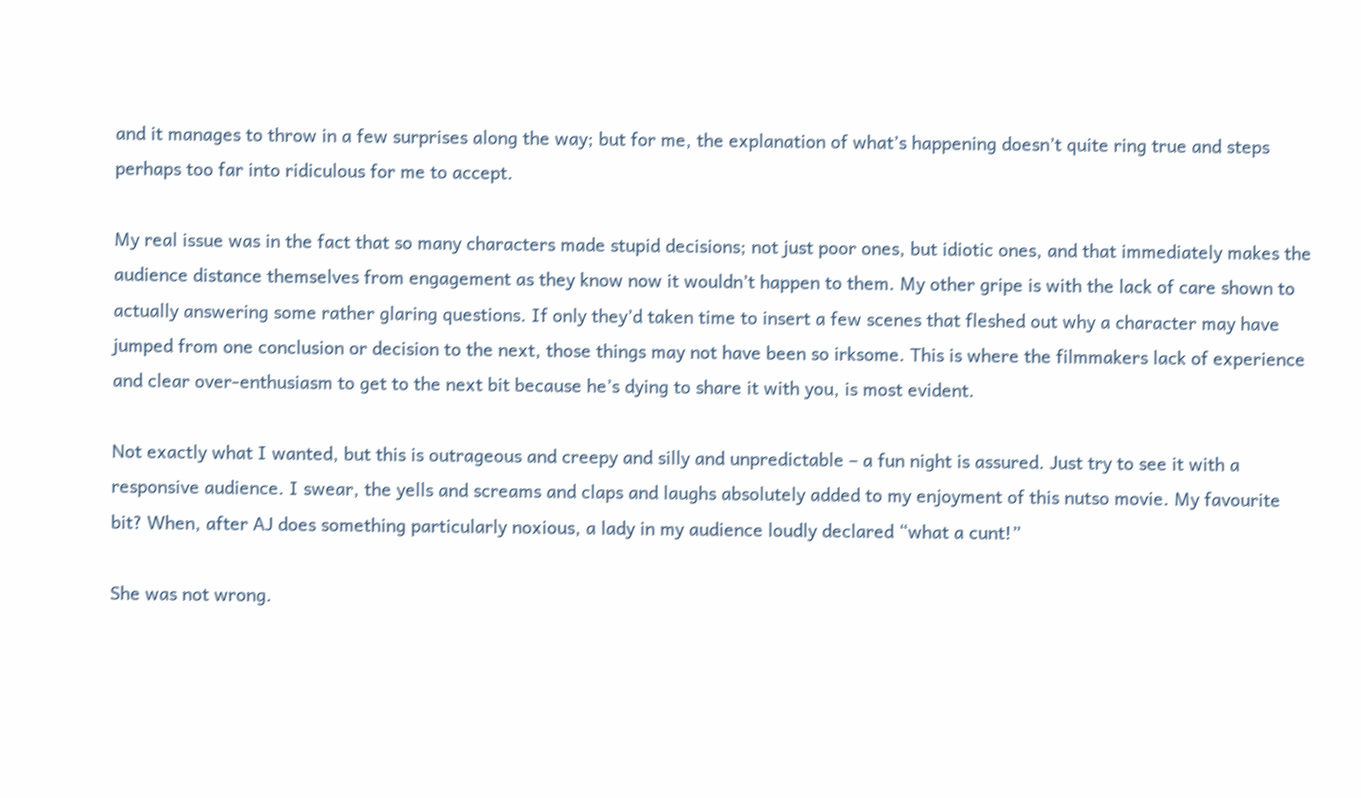and it manages to throw in a few surprises along the way; but for me, the explanation of what’s happening doesn’t quite ring true and steps perhaps too far into ridiculous for me to accept.

My real issue was in the fact that so many characters made stupid decisions; not just poor ones, but idiotic ones, and that immediately makes the audience distance themselves from engagement as they know now it wouldn’t happen to them. My other gripe is with the lack of care shown to actually answering some rather glaring questions. If only they’d taken time to insert a few scenes that fleshed out why a character may have jumped from one conclusion or decision to the next, those things may not have been so irksome. This is where the filmmakers lack of experience and clear over-enthusiasm to get to the next bit because he’s dying to share it with you, is most evident.

Not exactly what I wanted, but this is outrageous and creepy and silly and unpredictable – a fun night is assured. Just try to see it with a responsive audience. I swear, the yells and screams and claps and laughs absolutely added to my enjoyment of this nutso movie. My favourite bit? When, after AJ does something particularly noxious, a lady in my audience loudly declared “what a cunt!”

She was not wrong.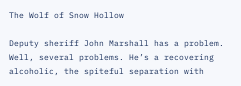The Wolf of Snow Hollow

Deputy sheriff John Marshall has a problem. Well, several problems. He’s a recovering alcoholic, the spiteful separation with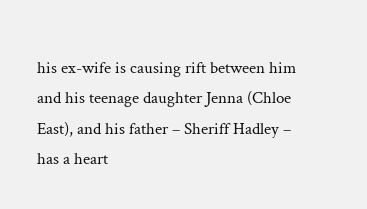his ex-wife is causing rift between him and his teenage daughter Jenna (Chloe East), and his father – Sheriff Hadley – has a heart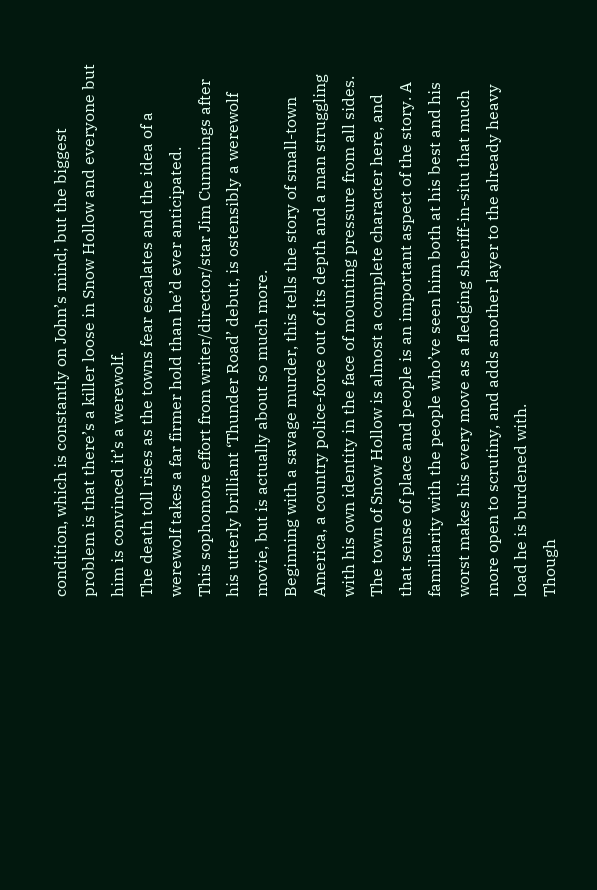condition, which is constantly on John’s mind; but the biggest problem is that there’s a killer loose in Snow Hollow and everyone but him is convinced it’s a werewolf.
The death toll rises as the towns fear escalates and the idea of a werewolf takes a far firmer hold than he’d ever anticipated.
This sophomore effort from writer/director/star Jim Cummings after his utterly brilliant ‘Thunder Road’ debut, is ostensibly a werewolf movie, but is actually about so much more.
Beginning with a savage murder, this tells the story of small-town America, a country police-force out of its depth and a man struggling with his own identity in the face of mounting pressure from all sides.
The town of Snow Hollow is almost a complete character here, and that sense of place and people is an important aspect of the story. A familiarity with the people who’ve seen him both at his best and his worst makes his every move as a fledging sheriff-in-situ that much more open to scrutiny, and adds another layer to the already heavy load he is burdened with.
Though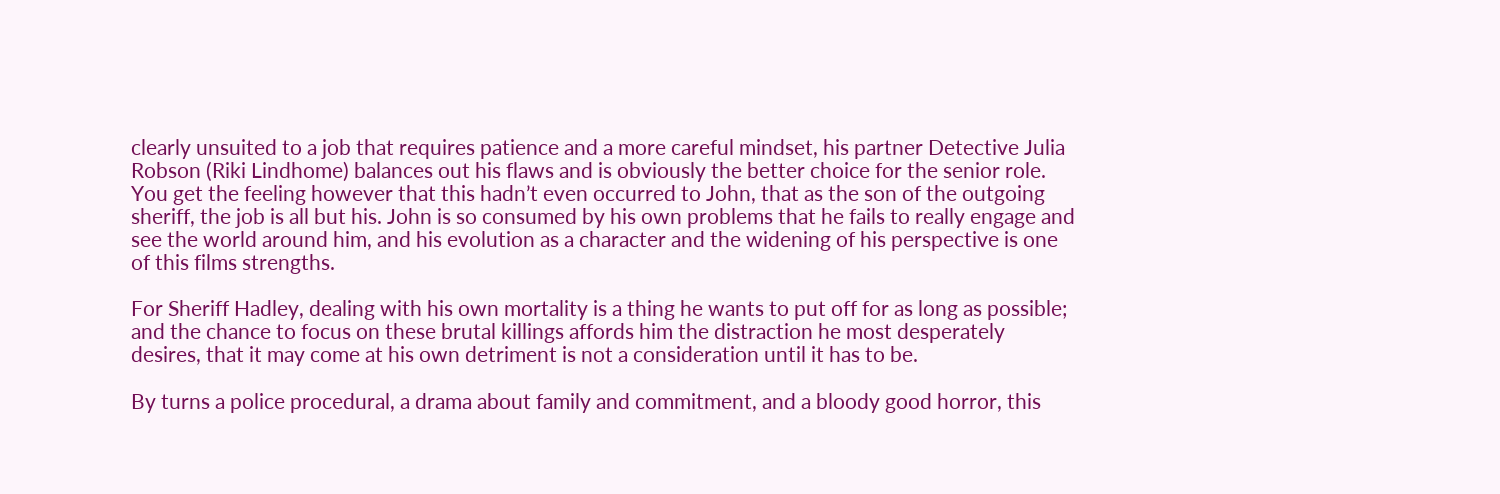clearly unsuited to a job that requires patience and a more careful mindset, his partner Detective Julia Robson (Riki Lindhome) balances out his flaws and is obviously the better choice for the senior role. You get the feeling however that this hadn’t even occurred to John, that as the son of the outgoing sheriff, the job is all but his. John is so consumed by his own problems that he fails to really engage and see the world around him, and his evolution as a character and the widening of his perspective is one of this films strengths.

For Sheriff Hadley, dealing with his own mortality is a thing he wants to put off for as long as possible; and the chance to focus on these brutal killings affords him the distraction he most desperately desires, that it may come at his own detriment is not a consideration until it has to be.

By turns a police procedural, a drama about family and commitment, and a bloody good horror, this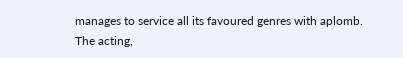manages to service all its favoured genres with aplomb.
The acting,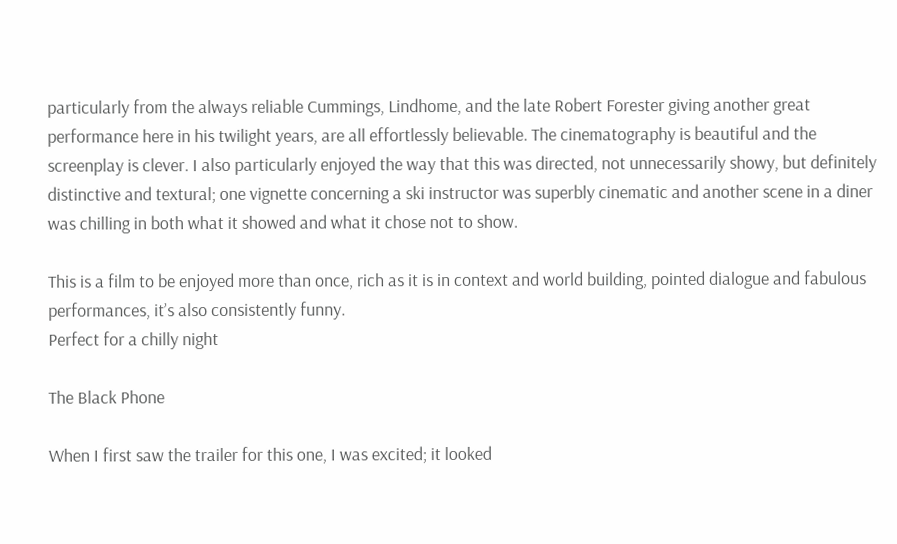particularly from the always reliable Cummings, Lindhome, and the late Robert Forester giving another great performance here in his twilight years, are all effortlessly believable. The cinematography is beautiful and the screenplay is clever. I also particularly enjoyed the way that this was directed, not unnecessarily showy, but definitely distinctive and textural; one vignette concerning a ski instructor was superbly cinematic and another scene in a diner was chilling in both what it showed and what it chose not to show.

This is a film to be enjoyed more than once, rich as it is in context and world building, pointed dialogue and fabulous performances, it’s also consistently funny.
Perfect for a chilly night

The Black Phone

When I first saw the trailer for this one, I was excited; it looked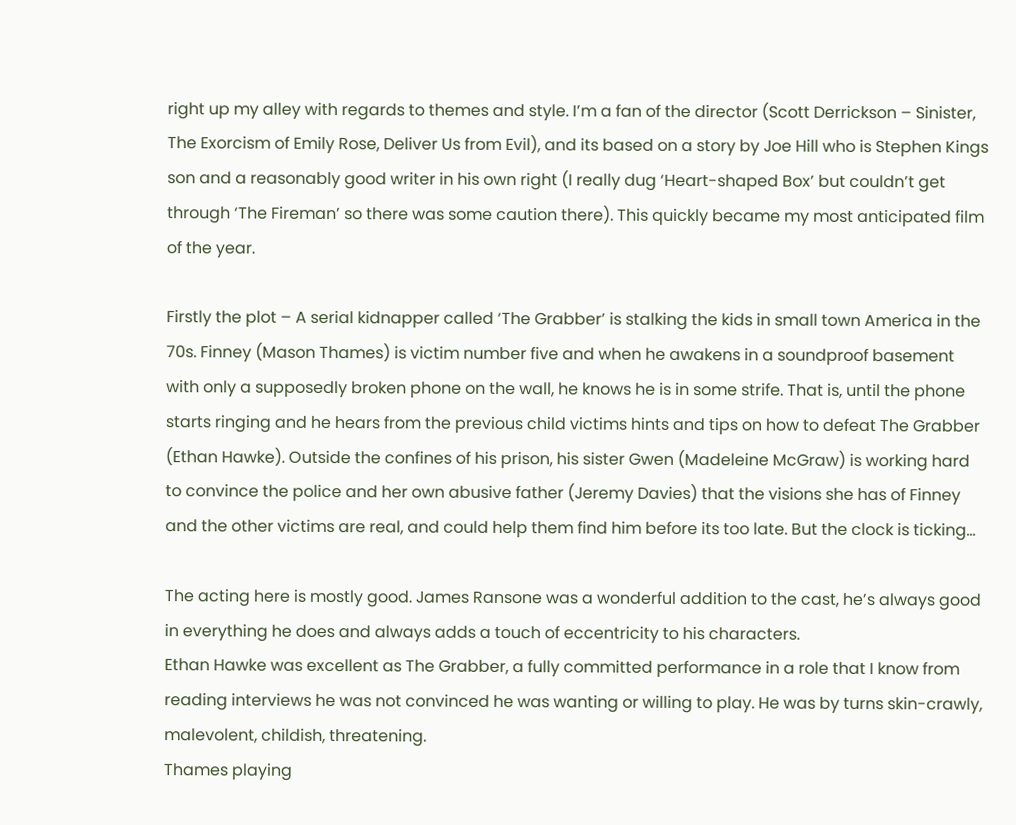right up my alley with regards to themes and style. I’m a fan of the director (Scott Derrickson – Sinister, The Exorcism of Emily Rose, Deliver Us from Evil), and its based on a story by Joe Hill who is Stephen Kings son and a reasonably good writer in his own right (I really dug ‘Heart-shaped Box’ but couldn’t get through ‘The Fireman’ so there was some caution there). This quickly became my most anticipated film of the year.

Firstly the plot – A serial kidnapper called ‘The Grabber’ is stalking the kids in small town America in the 70s. Finney (Mason Thames) is victim number five and when he awakens in a soundproof basement with only a supposedly broken phone on the wall, he knows he is in some strife. That is, until the phone starts ringing and he hears from the previous child victims hints and tips on how to defeat The Grabber (Ethan Hawke). Outside the confines of his prison, his sister Gwen (Madeleine McGraw) is working hard to convince the police and her own abusive father (Jeremy Davies) that the visions she has of Finney and the other victims are real, and could help them find him before its too late. But the clock is ticking…

The acting here is mostly good. James Ransone was a wonderful addition to the cast, he’s always good in everything he does and always adds a touch of eccentricity to his characters.
Ethan Hawke was excellent as The Grabber, a fully committed performance in a role that I know from reading interviews he was not convinced he was wanting or willing to play. He was by turns skin-crawly, malevolent, childish, threatening.
Thames playing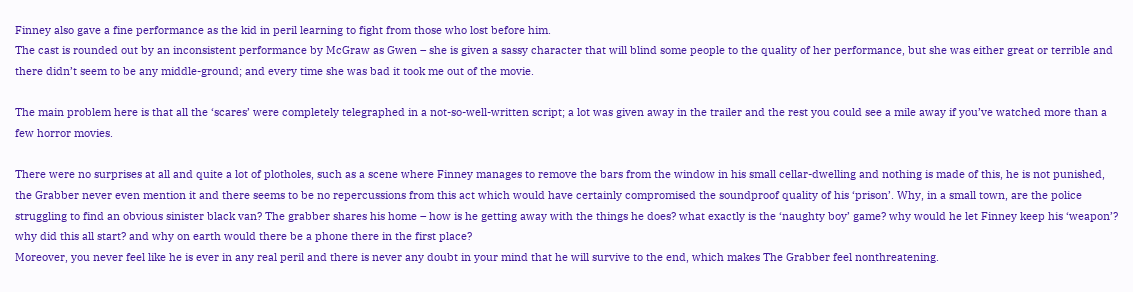Finney also gave a fine performance as the kid in peril learning to fight from those who lost before him.
The cast is rounded out by an inconsistent performance by McGraw as Gwen – she is given a sassy character that will blind some people to the quality of her performance, but she was either great or terrible and there didn’t seem to be any middle-ground; and every time she was bad it took me out of the movie.

The main problem here is that all the ‘scares’ were completely telegraphed in a not-so-well-written script; a lot was given away in the trailer and the rest you could see a mile away if you’ve watched more than a few horror movies.

There were no surprises at all and quite a lot of plotholes, such as a scene where Finney manages to remove the bars from the window in his small cellar-dwelling and nothing is made of this, he is not punished, the Grabber never even mention it and there seems to be no repercussions from this act which would have certainly compromised the soundproof quality of his ‘prison’. Why, in a small town, are the police struggling to find an obvious sinister black van? The grabber shares his home – how is he getting away with the things he does? what exactly is the ‘naughty boy’ game? why would he let Finney keep his ‘weapon’? why did this all start? and why on earth would there be a phone there in the first place?
Moreover, you never feel like he is ever in any real peril and there is never any doubt in your mind that he will survive to the end, which makes The Grabber feel nonthreatening.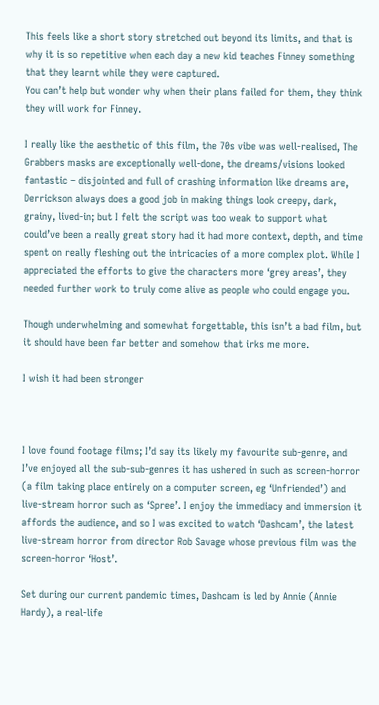This feels like a short story stretched out beyond its limits, and that is why it is so repetitive when each day a new kid teaches Finney something that they learnt while they were captured.
You can’t help but wonder why when their plans failed for them, they think they will work for Finney.

I really like the aesthetic of this film, the 70s vibe was well-realised, The Grabbers masks are exceptionally well-done, the dreams/visions looked fantastic – disjointed and full of crashing information like dreams are, Derrickson always does a good job in making things look creepy, dark, grainy, lived-in; but I felt the script was too weak to support what could’ve been a really great story had it had more context, depth, and time spent on really fleshing out the intricacies of a more complex plot. While I appreciated the efforts to give the characters more ‘grey areas’, they needed further work to truly come alive as people who could engage you.

Though underwhelming and somewhat forgettable, this isn’t a bad film, but it should have been far better and somehow that irks me more.

I wish it had been stronger



I love found footage films; I’d say its likely my favourite sub-genre, and I’ve enjoyed all the sub-sub-genres it has ushered in such as screen-horror (a film taking place entirely on a computer screen, eg ‘Unfriended’) and live-stream horror such as ‘Spree’. I enjoy the immediacy and immersion it affords the audience, and so I was excited to watch ‘Dashcam’, the latest live-stream horror from director Rob Savage whose previous film was the screen-horror ‘Host’.

Set during our current pandemic times, Dashcam is led by Annie (Annie Hardy), a real-life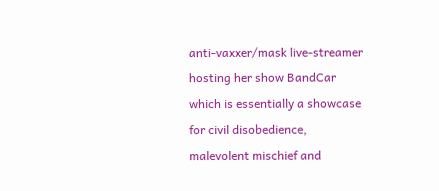anti-vaxxer/mask live-streamer hosting her show BandCar which is essentially a showcase for civil disobedience, malevolent mischief and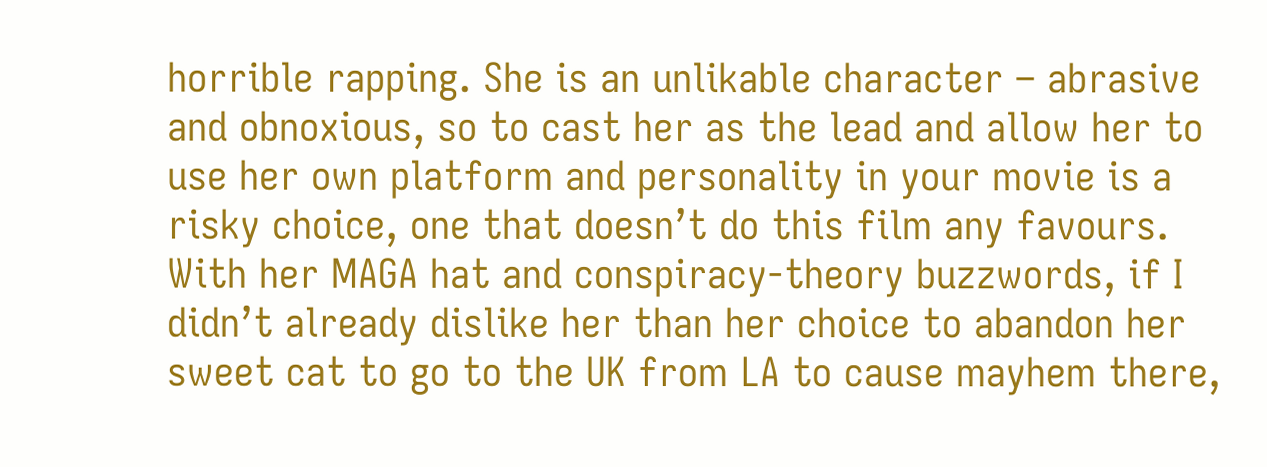horrible rapping. She is an unlikable character – abrasive and obnoxious, so to cast her as the lead and allow her to use her own platform and personality in your movie is a risky choice, one that doesn’t do this film any favours. With her MAGA hat and conspiracy-theory buzzwords, if I didn’t already dislike her than her choice to abandon her sweet cat to go to the UK from LA to cause mayhem there,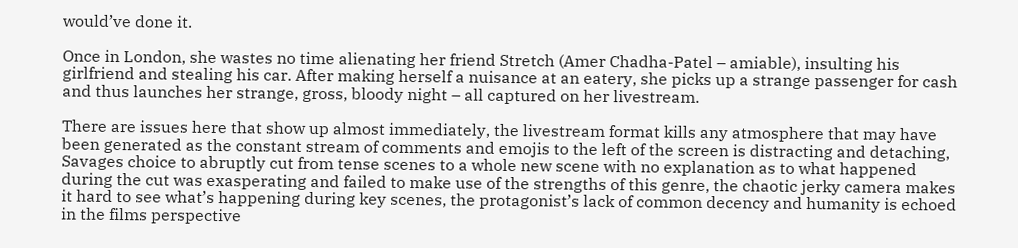would’ve done it.

Once in London, she wastes no time alienating her friend Stretch (Amer Chadha-Patel – amiable), insulting his girlfriend and stealing his car. After making herself a nuisance at an eatery, she picks up a strange passenger for cash and thus launches her strange, gross, bloody night – all captured on her livestream.

There are issues here that show up almost immediately, the livestream format kills any atmosphere that may have been generated as the constant stream of comments and emojis to the left of the screen is distracting and detaching, Savages choice to abruptly cut from tense scenes to a whole new scene with no explanation as to what happened during the cut was exasperating and failed to make use of the strengths of this genre, the chaotic jerky camera makes it hard to see what’s happening during key scenes, the protagonist’s lack of common decency and humanity is echoed in the films perspective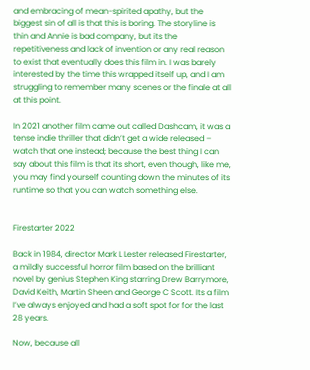and embracing of mean-spirited apathy, but the biggest sin of all is that this is boring. The storyline is thin and Annie is bad company, but its the repetitiveness and lack of invention or any real reason to exist that eventually does this film in. I was barely interested by the time this wrapped itself up, and I am struggling to remember many scenes or the finale at all at this point.

In 2021 another film came out called Dashcam, it was a tense indie thriller that didn’t get a wide released – watch that one instead; because the best thing I can say about this film is that its short, even though, like me, you may find yourself counting down the minutes of its runtime so that you can watch something else.


Firestarter 2022

Back in 1984, director Mark L Lester released Firestarter, a mildly successful horror film based on the brilliant novel by genius Stephen King starring Drew Barrymore, David Keith, Martin Sheen and George C Scott. Its a film I’ve always enjoyed and had a soft spot for for the last 28 years.

Now, because all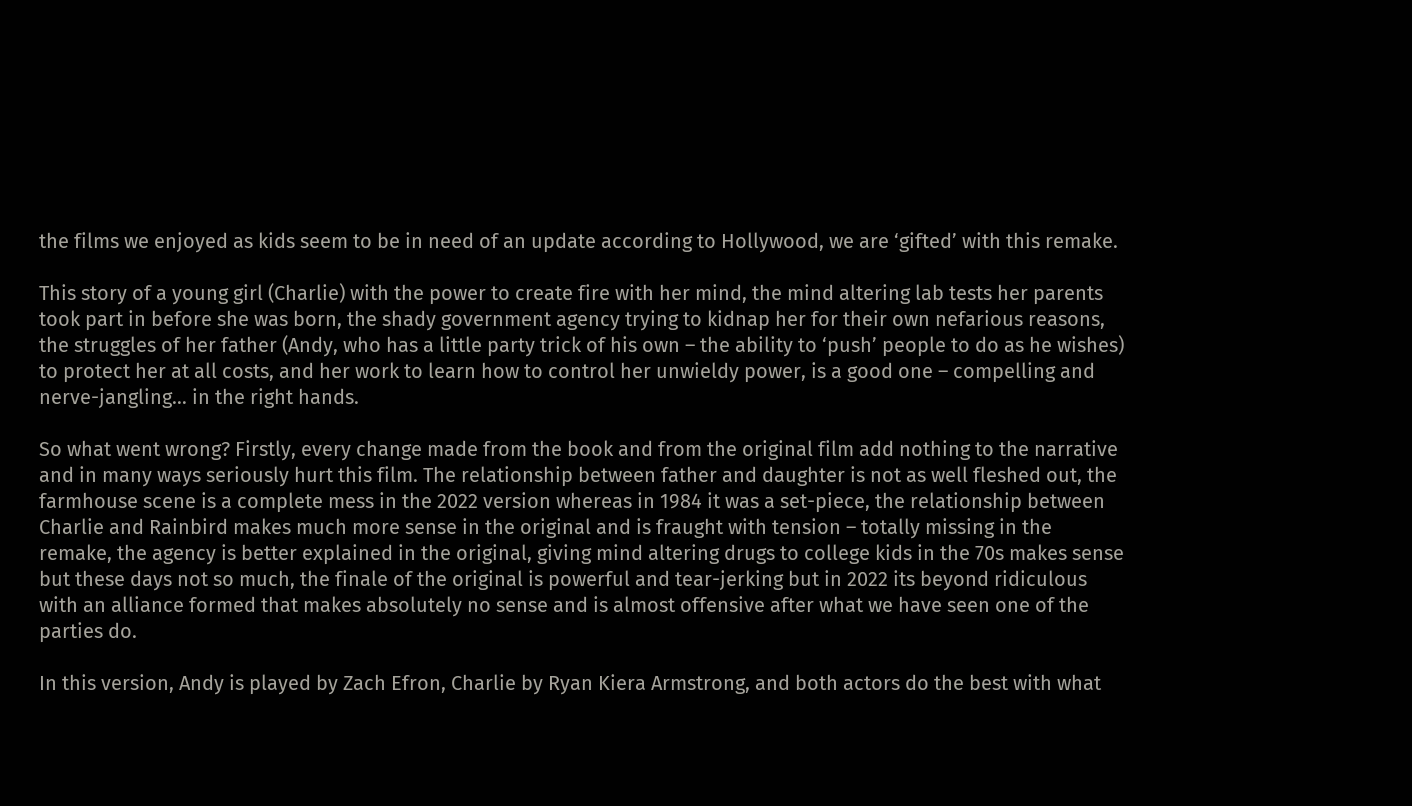the films we enjoyed as kids seem to be in need of an update according to Hollywood, we are ‘gifted’ with this remake.

This story of a young girl (Charlie) with the power to create fire with her mind, the mind altering lab tests her parents took part in before she was born, the shady government agency trying to kidnap her for their own nefarious reasons, the struggles of her father (Andy, who has a little party trick of his own – the ability to ‘push’ people to do as he wishes) to protect her at all costs, and her work to learn how to control her unwieldy power, is a good one – compelling and nerve-jangling… in the right hands.

So what went wrong? Firstly, every change made from the book and from the original film add nothing to the narrative and in many ways seriously hurt this film. The relationship between father and daughter is not as well fleshed out, the farmhouse scene is a complete mess in the 2022 version whereas in 1984 it was a set-piece, the relationship between Charlie and Rainbird makes much more sense in the original and is fraught with tension – totally missing in the remake, the agency is better explained in the original, giving mind altering drugs to college kids in the 70s makes sense but these days not so much, the finale of the original is powerful and tear-jerking but in 2022 its beyond ridiculous with an alliance formed that makes absolutely no sense and is almost offensive after what we have seen one of the parties do.

In this version, Andy is played by Zach Efron, Charlie by Ryan Kiera Armstrong, and both actors do the best with what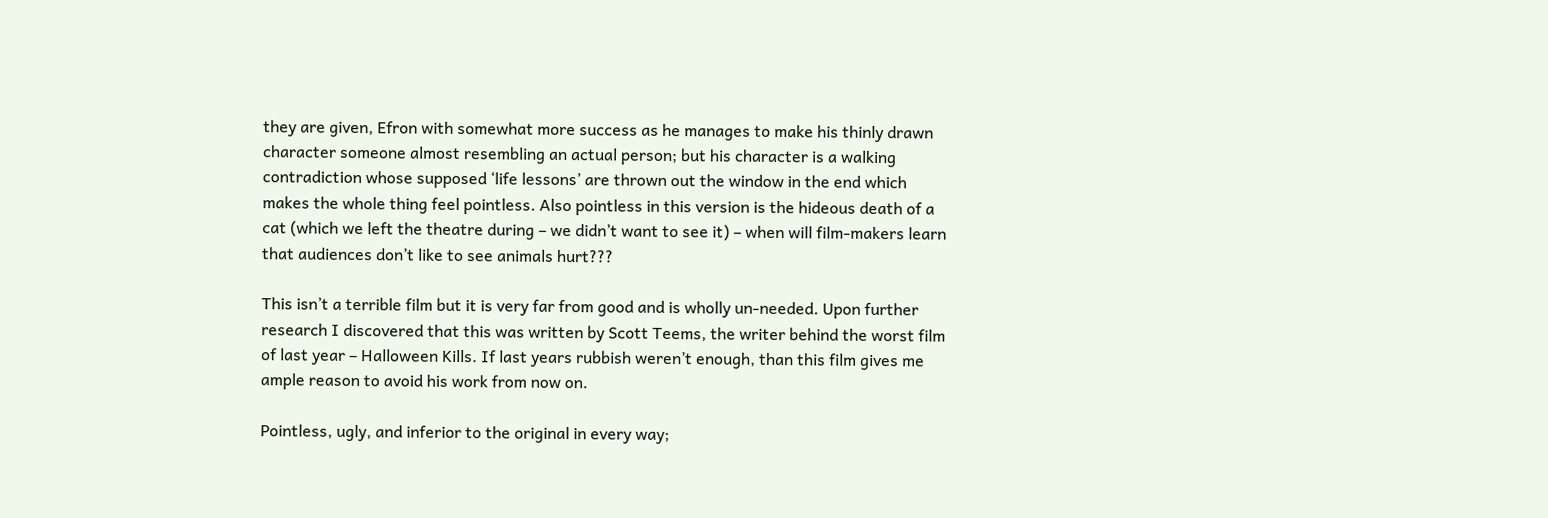they are given, Efron with somewhat more success as he manages to make his thinly drawn character someone almost resembling an actual person; but his character is a walking contradiction whose supposed ‘life lessons’ are thrown out the window in the end which makes the whole thing feel pointless. Also pointless in this version is the hideous death of a cat (which we left the theatre during – we didn’t want to see it) – when will film-makers learn that audiences don’t like to see animals hurt???

This isn’t a terrible film but it is very far from good and is wholly un-needed. Upon further research I discovered that this was written by Scott Teems, the writer behind the worst film of last year – Halloween Kills. If last years rubbish weren’t enough, than this film gives me ample reason to avoid his work from now on.

Pointless, ugly, and inferior to the original in every way;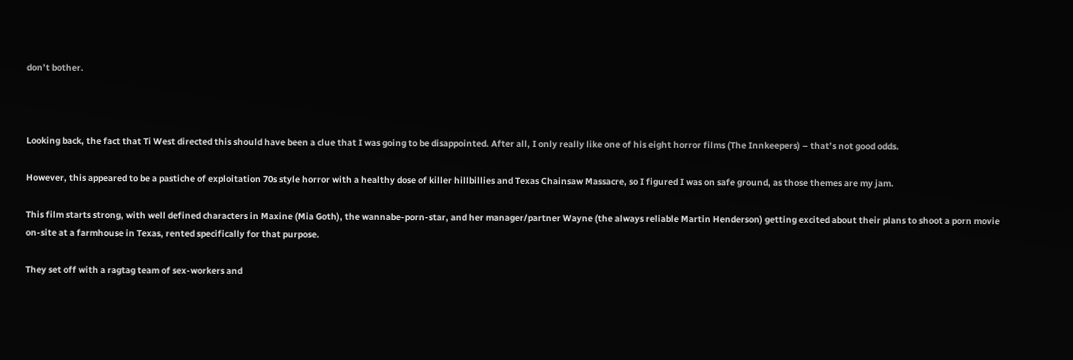don’t bother.



Looking back, the fact that Ti West directed this should have been a clue that I was going to be disappointed. After all, I only really like one of his eight horror films (The Innkeepers) – that’s not good odds.

However, this appeared to be a pastiche of exploitation 70s style horror with a healthy dose of killer hillbillies and Texas Chainsaw Massacre, so I figured I was on safe ground, as those themes are my jam.

This film starts strong, with well defined characters in Maxine (Mia Goth), the wannabe-porn-star, and her manager/partner Wayne (the always reliable Martin Henderson) getting excited about their plans to shoot a porn movie on-site at a farmhouse in Texas, rented specifically for that purpose.

They set off with a ragtag team of sex-workers and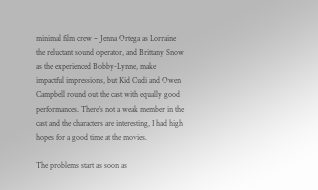minimal film crew – Jenna Ortega as Lorraine the reluctant sound operator, and Brittany Snow as the experienced Bobby-Lynne, make impactful impressions, but Kid Cudi and Owen Campbell round out the cast with equally good performances. There’s not a weak member in the cast and the characters are interesting, I had high hopes for a good time at the movies.

The problems start as soon as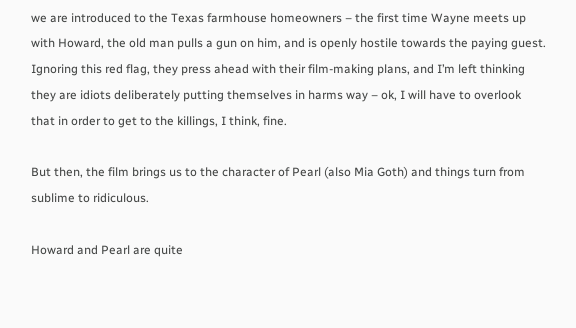we are introduced to the Texas farmhouse homeowners – the first time Wayne meets up with Howard, the old man pulls a gun on him, and is openly hostile towards the paying guest. Ignoring this red flag, they press ahead with their film-making plans, and I’m left thinking they are idiots deliberately putting themselves in harms way – ok, I will have to overlook that in order to get to the killings, I think, fine.

But then, the film brings us to the character of Pearl (also Mia Goth) and things turn from sublime to ridiculous.

Howard and Pearl are quite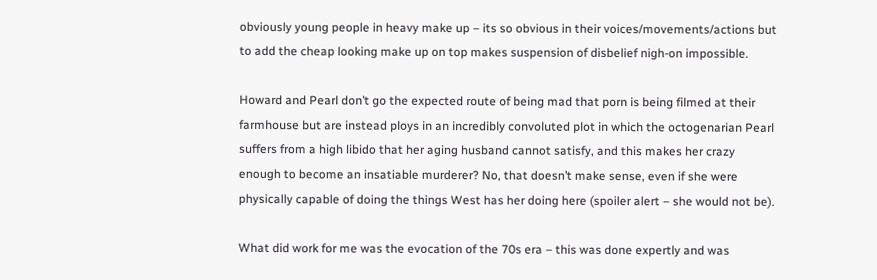obviously young people in heavy make up – its so obvious in their voices/movements/actions but to add the cheap looking make up on top makes suspension of disbelief nigh-on impossible.

Howard and Pearl don’t go the expected route of being mad that porn is being filmed at their farmhouse but are instead ploys in an incredibly convoluted plot in which the octogenarian Pearl suffers from a high libido that her aging husband cannot satisfy, and this makes her crazy enough to become an insatiable murderer? No, that doesn’t make sense, even if she were physically capable of doing the things West has her doing here (spoiler alert – she would not be).

What did work for me was the evocation of the 70s era – this was done expertly and was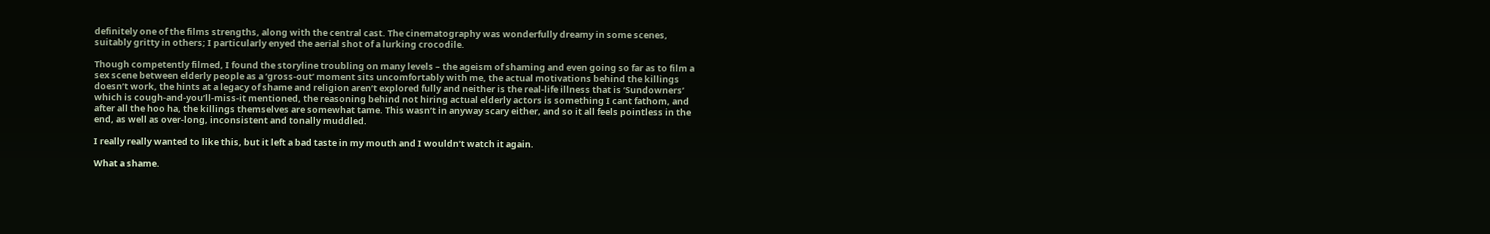definitely one of the films strengths, along with the central cast. The cinematography was wonderfully dreamy in some scenes, suitably gritty in others; I particularly enyed the aerial shot of a lurking crocodile.

Though competently filmed, I found the storyline troubling on many levels – the ageism of shaming and even going so far as to film a sex scene between elderly people as a ‘gross-out’ moment sits uncomfortably with me, the actual motivations behind the killings doesn’t work, the hints at a legacy of shame and religion aren’t explored fully and neither is the real-life illness that is ‘Sundowners’ which is cough-and-you’ll-miss-it mentioned, the reasoning behind not hiring actual elderly actors is something I cant fathom, and after all the hoo ha, the killings themselves are somewhat tame. This wasn’t in anyway scary either, and so it all feels pointless in the end, as well as over-long, inconsistent and tonally muddled.

I really really wanted to like this, but it left a bad taste in my mouth and I wouldn’t watch it again.

What a shame.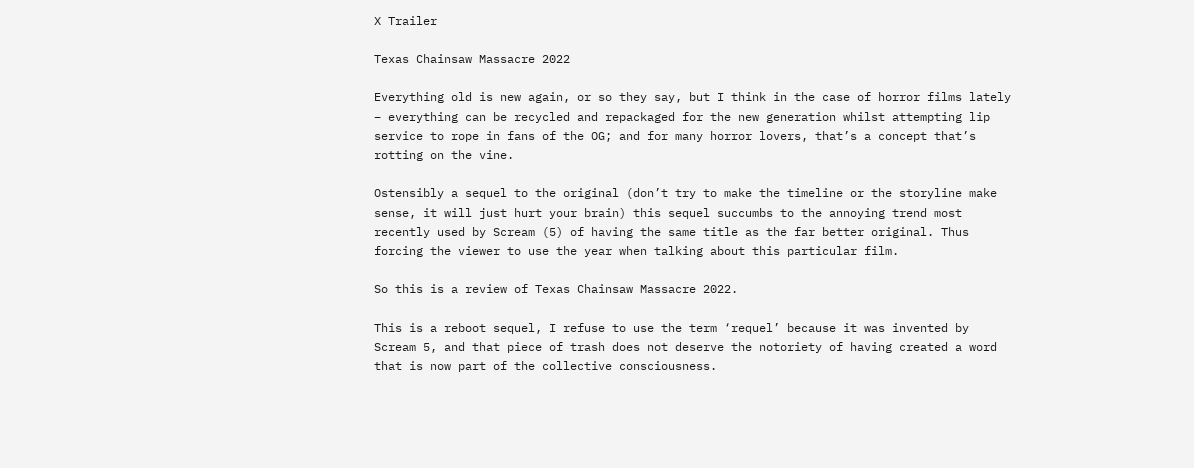X Trailer

Texas Chainsaw Massacre 2022

Everything old is new again, or so they say, but I think in the case of horror films lately – everything can be recycled and repackaged for the new generation whilst attempting lip service to rope in fans of the OG; and for many horror lovers, that’s a concept that’s rotting on the vine.

Ostensibly a sequel to the original (don’t try to make the timeline or the storyline make sense, it will just hurt your brain) this sequel succumbs to the annoying trend most recently used by Scream (5) of having the same title as the far better original. Thus forcing the viewer to use the year when talking about this particular film.

So this is a review of Texas Chainsaw Massacre 2022.

This is a reboot sequel, I refuse to use the term ‘requel’ because it was invented by Scream 5, and that piece of trash does not deserve the notoriety of having created a word that is now part of the collective consciousness.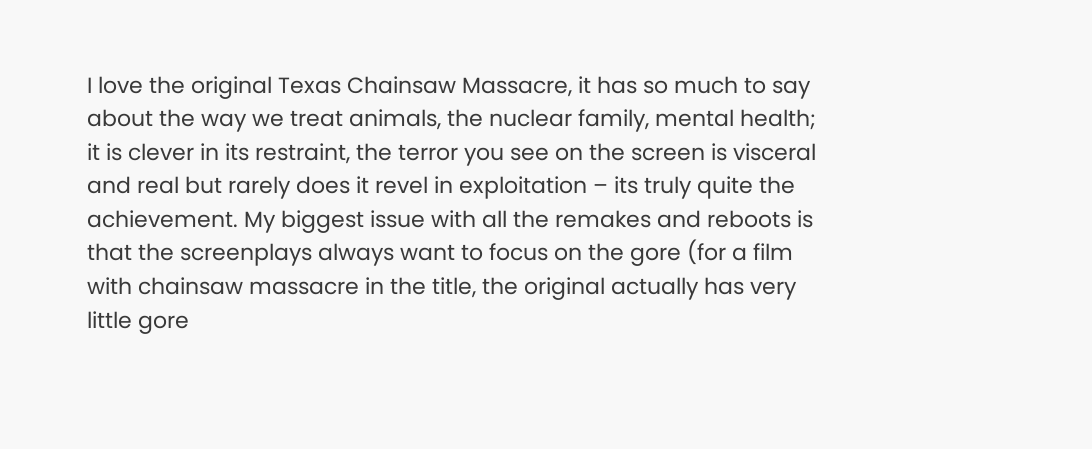I love the original Texas Chainsaw Massacre, it has so much to say about the way we treat animals, the nuclear family, mental health; it is clever in its restraint, the terror you see on the screen is visceral and real but rarely does it revel in exploitation – its truly quite the achievement. My biggest issue with all the remakes and reboots is that the screenplays always want to focus on the gore (for a film with chainsaw massacre in the title, the original actually has very little gore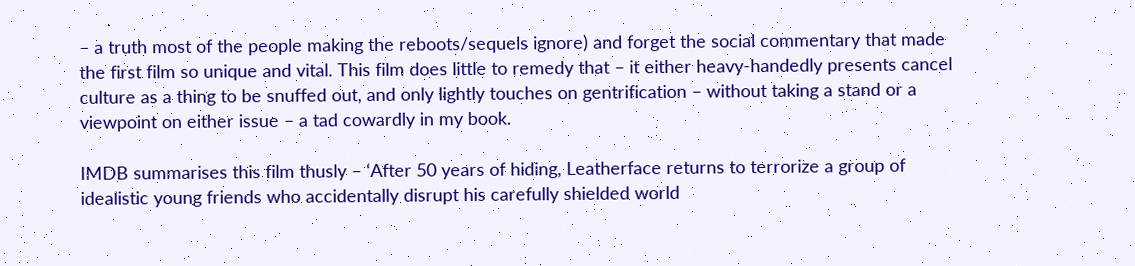– a truth most of the people making the reboots/sequels ignore) and forget the social commentary that made the first film so unique and vital. This film does little to remedy that – it either heavy-handedly presents cancel culture as a thing to be snuffed out, and only lightly touches on gentrification – without taking a stand or a viewpoint on either issue – a tad cowardly in my book.

IMDB summarises this film thusly – ‘After 50 years of hiding, Leatherface returns to terrorize a group of idealistic young friends who accidentally disrupt his carefully shielded world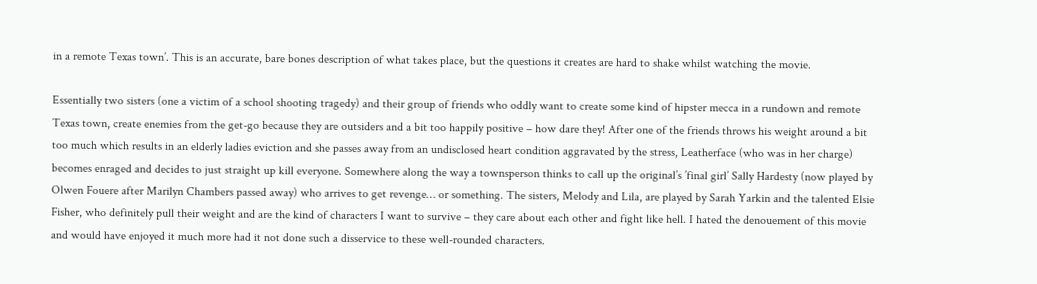in a remote Texas town’. This is an accurate, bare bones description of what takes place, but the questions it creates are hard to shake whilst watching the movie.

Essentially two sisters (one a victim of a school shooting tragedy) and their group of friends who oddly want to create some kind of hipster mecca in a rundown and remote Texas town, create enemies from the get-go because they are outsiders and a bit too happily positive – how dare they! After one of the friends throws his weight around a bit too much which results in an elderly ladies eviction and she passes away from an undisclosed heart condition aggravated by the stress, Leatherface (who was in her charge) becomes enraged and decides to just straight up kill everyone. Somewhere along the way a townsperson thinks to call up the original’s ’final girl’ Sally Hardesty (now played by Olwen Fouere after Marilyn Chambers passed away) who arrives to get revenge… or something. The sisters, Melody and Lila, are played by Sarah Yarkin and the talented Elsie Fisher, who definitely pull their weight and are the kind of characters I want to survive – they care about each other and fight like hell. I hated the denouement of this movie and would have enjoyed it much more had it not done such a disservice to these well-rounded characters.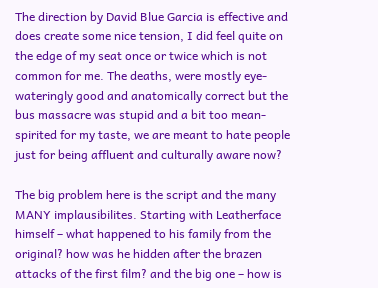The direction by David Blue Garcia is effective and does create some nice tension, I did feel quite on the edge of my seat once or twice which is not common for me. The deaths, were mostly eye-wateringly good and anatomically correct but the bus massacre was stupid and a bit too mean-spirited for my taste, we are meant to hate people just for being affluent and culturally aware now?

The big problem here is the script and the many MANY implausibilites. Starting with Leatherface himself – what happened to his family from the original? how was he hidden after the brazen attacks of the first film? and the big one – how is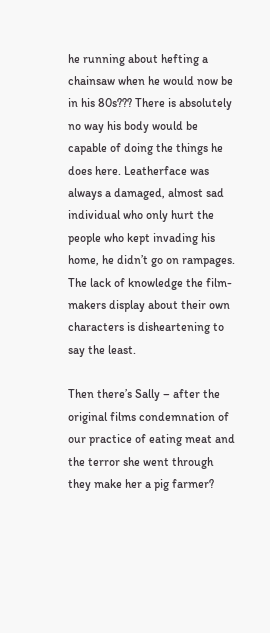he running about hefting a chainsaw when he would now be in his 80s??? There is absolutely no way his body would be capable of doing the things he does here. Leatherface was always a damaged, almost sad individual who only hurt the people who kept invading his home, he didn’t go on rampages. The lack of knowledge the film-makers display about their own characters is disheartening to say the least.

Then there’s Sally – after the original films condemnation of our practice of eating meat and the terror she went through they make her a pig farmer?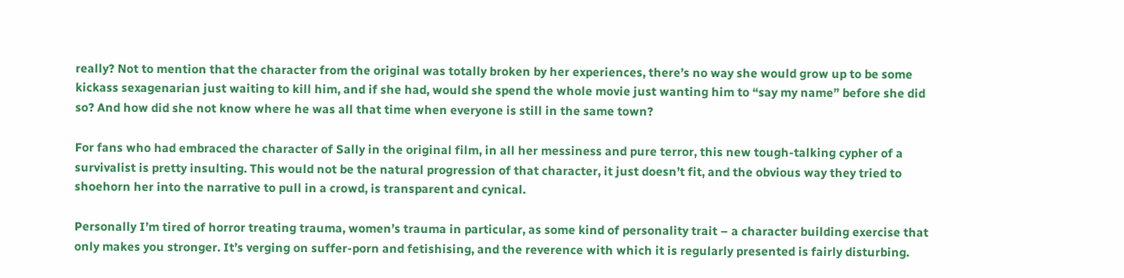really? Not to mention that the character from the original was totally broken by her experiences, there’s no way she would grow up to be some kickass sexagenarian just waiting to kill him, and if she had, would she spend the whole movie just wanting him to “say my name” before she did so? And how did she not know where he was all that time when everyone is still in the same town?

For fans who had embraced the character of Sally in the original film, in all her messiness and pure terror, this new tough-talking cypher of a survivalist is pretty insulting. This would not be the natural progression of that character, it just doesn’t fit, and the obvious way they tried to shoehorn her into the narrative to pull in a crowd, is transparent and cynical.

Personally I’m tired of horror treating trauma, women’s trauma in particular, as some kind of personality trait – a character building exercise that only makes you stronger. It’s verging on suffer-porn and fetishising, and the reverence with which it is regularly presented is fairly disturbing.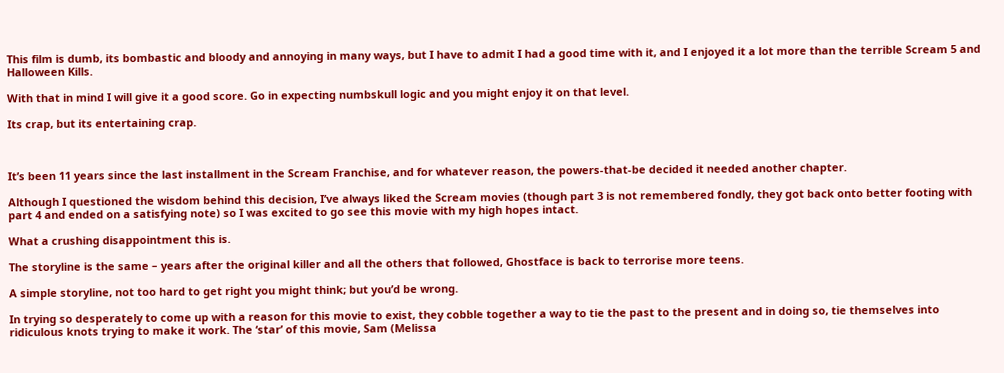This film is dumb, its bombastic and bloody and annoying in many ways, but I have to admit I had a good time with it, and I enjoyed it a lot more than the terrible Scream 5 and Halloween Kills.

With that in mind I will give it a good score. Go in expecting numbskull logic and you might enjoy it on that level.

Its crap, but its entertaining crap.



It’s been 11 years since the last installment in the Scream Franchise, and for whatever reason, the powers-that-be decided it needed another chapter.

Although I questioned the wisdom behind this decision, I’ve always liked the Scream movies (though part 3 is not remembered fondly, they got back onto better footing with part 4 and ended on a satisfying note) so I was excited to go see this movie with my high hopes intact.

What a crushing disappointment this is.

The storyline is the same – years after the original killer and all the others that followed, Ghostface is back to terrorise more teens.

A simple storyline, not too hard to get right you might think; but you’d be wrong.

In trying so desperately to come up with a reason for this movie to exist, they cobble together a way to tie the past to the present and in doing so, tie themselves into ridiculous knots trying to make it work. The ‘star’ of this movie, Sam (Melissa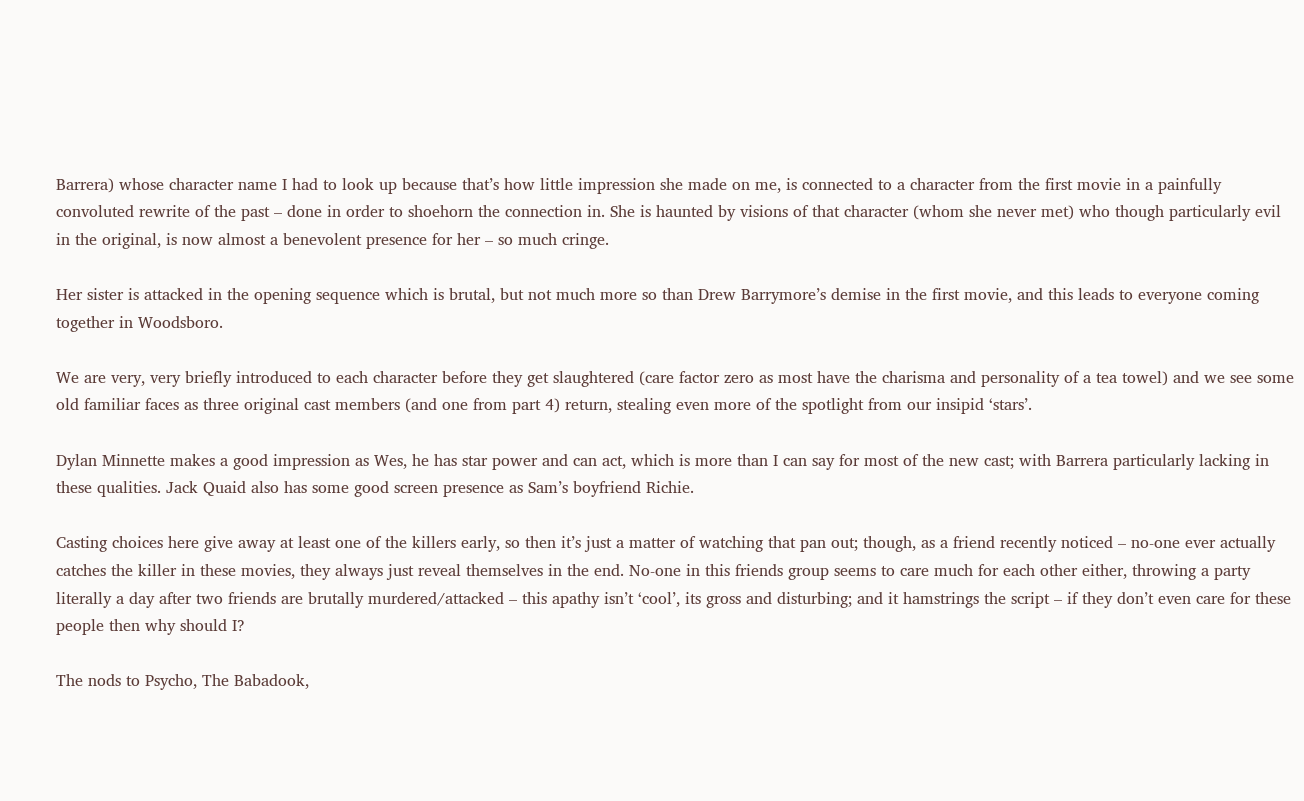Barrera) whose character name I had to look up because that’s how little impression she made on me, is connected to a character from the first movie in a painfully convoluted rewrite of the past – done in order to shoehorn the connection in. She is haunted by visions of that character (whom she never met) who though particularly evil in the original, is now almost a benevolent presence for her – so much cringe.

Her sister is attacked in the opening sequence which is brutal, but not much more so than Drew Barrymore’s demise in the first movie, and this leads to everyone coming together in Woodsboro.

We are very, very briefly introduced to each character before they get slaughtered (care factor zero as most have the charisma and personality of a tea towel) and we see some old familiar faces as three original cast members (and one from part 4) return, stealing even more of the spotlight from our insipid ‘stars’.

Dylan Minnette makes a good impression as Wes, he has star power and can act, which is more than I can say for most of the new cast; with Barrera particularly lacking in these qualities. Jack Quaid also has some good screen presence as Sam’s boyfriend Richie.

Casting choices here give away at least one of the killers early, so then it’s just a matter of watching that pan out; though, as a friend recently noticed – no-one ever actually catches the killer in these movies, they always just reveal themselves in the end. No-one in this friends group seems to care much for each other either, throwing a party literally a day after two friends are brutally murdered/attacked – this apathy isn’t ‘cool’, its gross and disturbing; and it hamstrings the script – if they don’t even care for these people then why should I?

The nods to Psycho, The Babadook,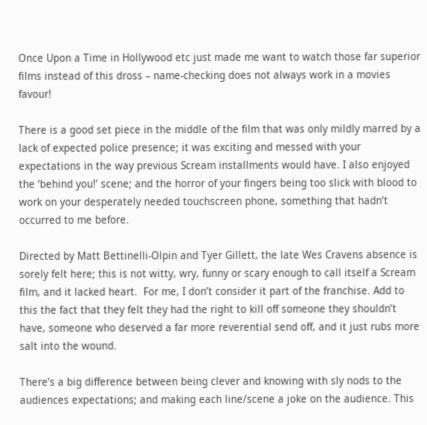Once Upon a Time in Hollywood etc just made me want to watch those far superior films instead of this dross – name-checking does not always work in a movies favour!

There is a good set piece in the middle of the film that was only mildly marred by a lack of expected police presence; it was exciting and messed with your expectations in the way previous Scream installments would have. I also enjoyed the ‘behind you!’ scene; and the horror of your fingers being too slick with blood to work on your desperately needed touchscreen phone, something that hadn’t occurred to me before.

Directed by Matt Bettinelli-Olpin and Tyer Gillett, the late Wes Cravens absence is sorely felt here; this is not witty, wry, funny or scary enough to call itself a Scream film, and it lacked heart.  For me, I don’t consider it part of the franchise. Add to this the fact that they felt they had the right to kill off someone they shouldn’t have, someone who deserved a far more reverential send off, and it just rubs more salt into the wound.

There’s a big difference between being clever and knowing with sly nods to the audiences expectations; and making each line/scene a joke on the audience. This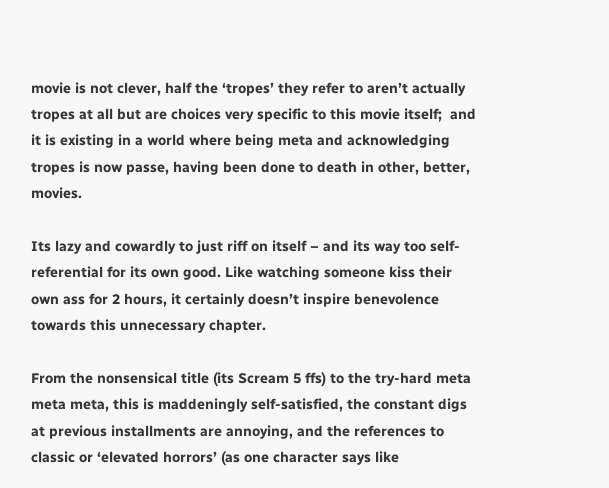movie is not clever, half the ‘tropes’ they refer to aren’t actually tropes at all but are choices very specific to this movie itself;  and it is existing in a world where being meta and acknowledging tropes is now passe, having been done to death in other, better, movies.

Its lazy and cowardly to just riff on itself – and its way too self-referential for its own good. Like watching someone kiss their own ass for 2 hours, it certainly doesn’t inspire benevolence towards this unnecessary chapter.

From the nonsensical title (its Scream 5 ffs) to the try-hard meta meta meta, this is maddeningly self-satisfied, the constant digs at previous installments are annoying, and the references to classic or ‘elevated horrors’ (as one character says like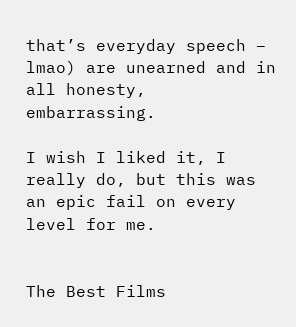that’s everyday speech – lmao) are unearned and in all honesty, embarrassing.

I wish I liked it, I really do, but this was an epic fail on every level for me.


The Best Films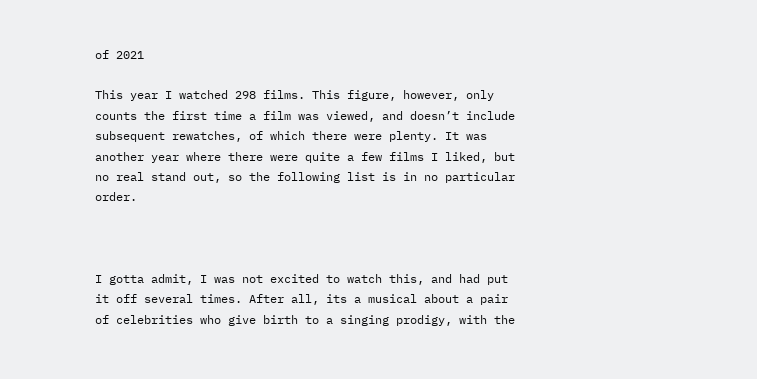of 2021

This year I watched 298 films. This figure, however, only counts the first time a film was viewed, and doesn’t include subsequent rewatches, of which there were plenty. It was another year where there were quite a few films I liked, but no real stand out, so the following list is in no particular order.



I gotta admit, I was not excited to watch this, and had put it off several times. After all, its a musical about a pair of celebrities who give birth to a singing prodigy, with the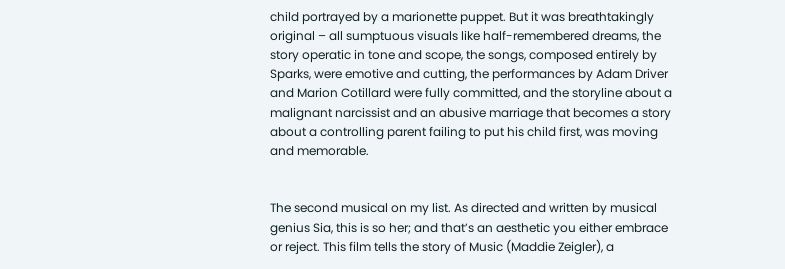child portrayed by a marionette puppet. But it was breathtakingly original – all sumptuous visuals like half-remembered dreams, the story operatic in tone and scope, the songs, composed entirely by Sparks, were emotive and cutting, the performances by Adam Driver and Marion Cotillard were fully committed, and the storyline about a malignant narcissist and an abusive marriage that becomes a story about a controlling parent failing to put his child first, was moving and memorable.


The second musical on my list. As directed and written by musical genius Sia, this is so her; and that’s an aesthetic you either embrace or reject. This film tells the story of Music (Maddie Zeigler), a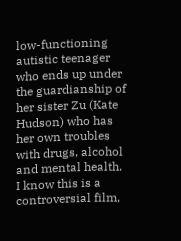low-functioning autistic teenager who ends up under the guardianship of her sister Zu (Kate Hudson) who has her own troubles with drugs, alcohol and mental health. I know this is a controversial film,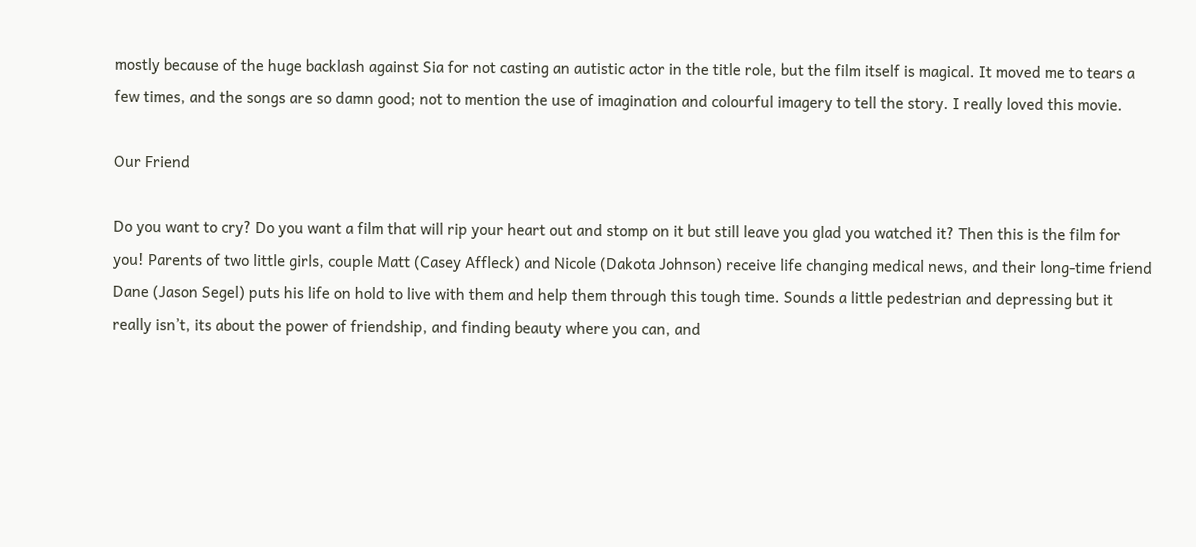mostly because of the huge backlash against Sia for not casting an autistic actor in the title role, but the film itself is magical. It moved me to tears a few times, and the songs are so damn good; not to mention the use of imagination and colourful imagery to tell the story. I really loved this movie.

Our Friend

Do you want to cry? Do you want a film that will rip your heart out and stomp on it but still leave you glad you watched it? Then this is the film for you! Parents of two little girls, couple Matt (Casey Affleck) and Nicole (Dakota Johnson) receive life changing medical news, and their long-time friend Dane (Jason Segel) puts his life on hold to live with them and help them through this tough time. Sounds a little pedestrian and depressing but it really isn’t, its about the power of friendship, and finding beauty where you can, and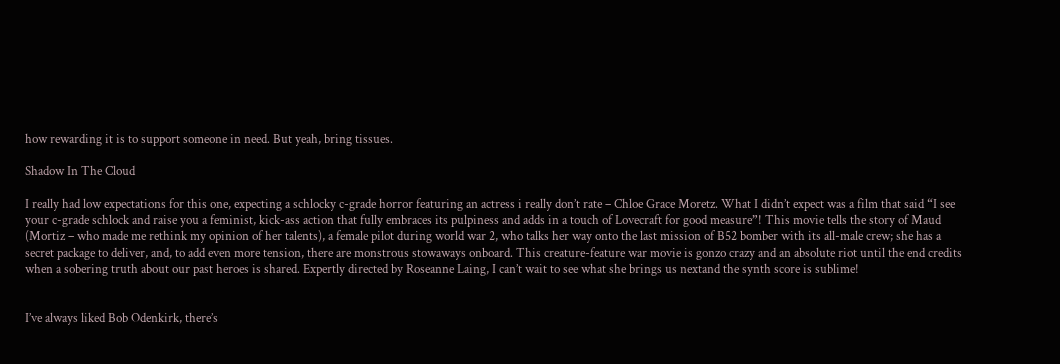how rewarding it is to support someone in need. But yeah, bring tissues.

Shadow In The Cloud

I really had low expectations for this one, expecting a schlocky c-grade horror featuring an actress i really don’t rate – Chloe Grace Moretz. What I didn’t expect was a film that said “I see your c-grade schlock and raise you a feminist, kick-ass action that fully embraces its pulpiness and adds in a touch of Lovecraft for good measure”! This movie tells the story of Maud (Mortiz – who made me rethink my opinion of her talents), a female pilot during world war 2, who talks her way onto the last mission of B52 bomber with its all-male crew; she has a secret package to deliver, and, to add even more tension, there are monstrous stowaways onboard. This creature-feature war movie is gonzo crazy and an absolute riot until the end credits when a sobering truth about our past heroes is shared. Expertly directed by Roseanne Laing, I can’t wait to see what she brings us nextand the synth score is sublime!


I’ve always liked Bob Odenkirk, there’s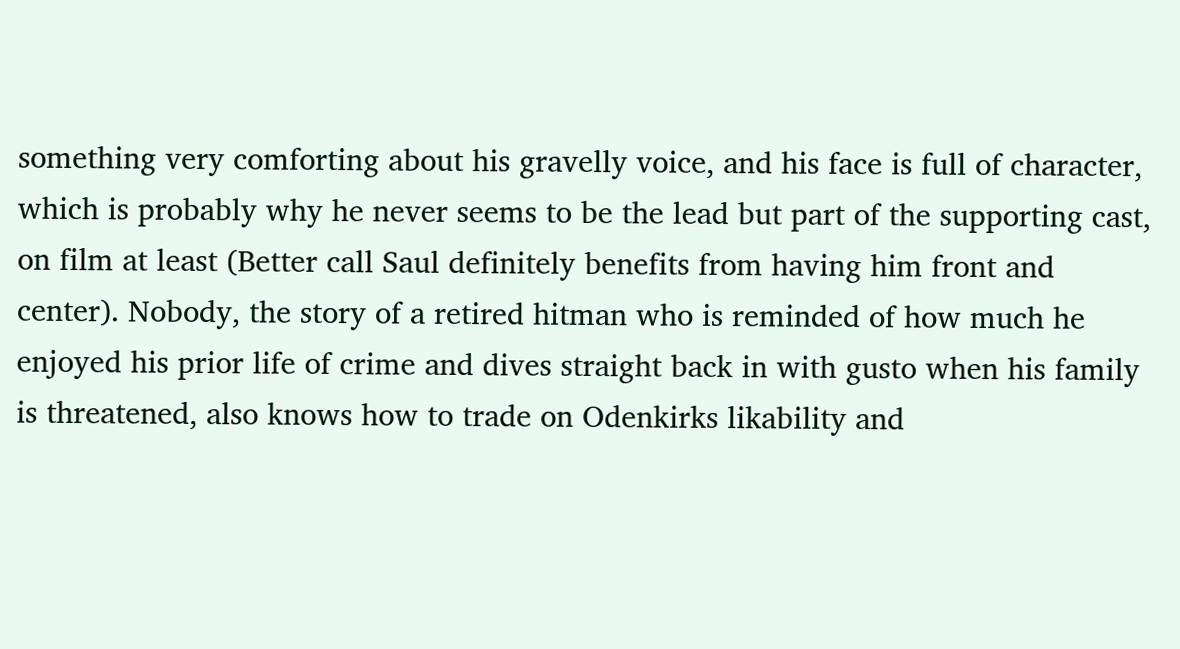something very comforting about his gravelly voice, and his face is full of character, which is probably why he never seems to be the lead but part of the supporting cast, on film at least (Better call Saul definitely benefits from having him front and center). Nobody, the story of a retired hitman who is reminded of how much he enjoyed his prior life of crime and dives straight back in with gusto when his family is threatened, also knows how to trade on Odenkirks likability and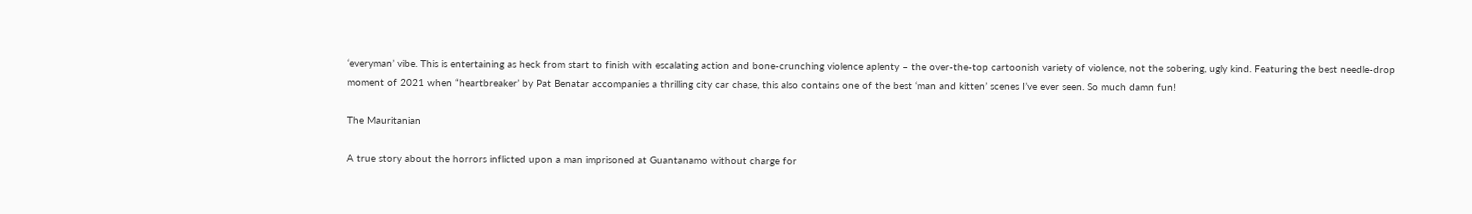‘everyman’ vibe. This is entertaining as heck from start to finish with escalating action and bone-crunching violence aplenty – the over-the-top cartoonish variety of violence, not the sobering, ugly kind. Featuring the best needle-drop moment of 2021 when “heartbreaker’ by Pat Benatar accompanies a thrilling city car chase, this also contains one of the best ‘man and kitten’ scenes I’ve ever seen. So much damn fun!

The Mauritanian

A true story about the horrors inflicted upon a man imprisoned at Guantanamo without charge for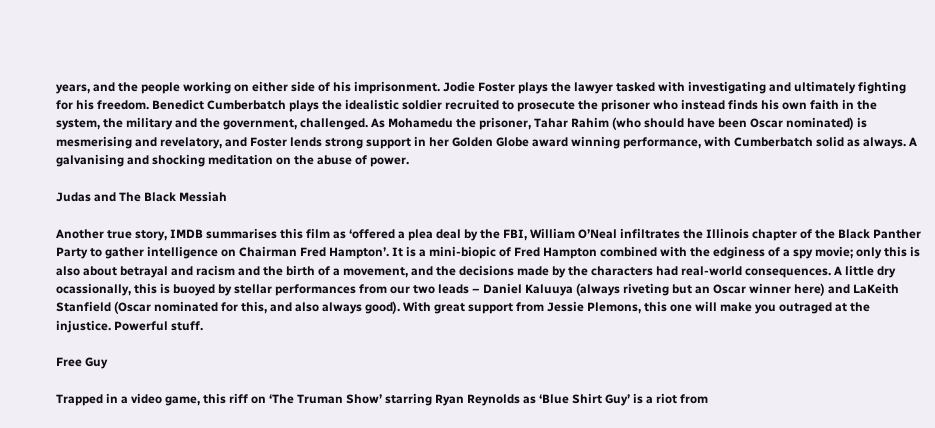years, and the people working on either side of his imprisonment. Jodie Foster plays the lawyer tasked with investigating and ultimately fighting for his freedom. Benedict Cumberbatch plays the idealistic soldier recruited to prosecute the prisoner who instead finds his own faith in the system, the military and the government, challenged. As Mohamedu the prisoner, Tahar Rahim (who should have been Oscar nominated) is mesmerising and revelatory, and Foster lends strong support in her Golden Globe award winning performance, with Cumberbatch solid as always. A galvanising and shocking meditation on the abuse of power.

Judas and The Black Messiah

Another true story, IMDB summarises this film as ‘offered a plea deal by the FBI, William O’Neal infiltrates the Illinois chapter of the Black Panther Party to gather intelligence on Chairman Fred Hampton’. It is a mini-biopic of Fred Hampton combined with the edginess of a spy movie; only this is also about betrayal and racism and the birth of a movement, and the decisions made by the characters had real-world consequences. A little dry ocassionally, this is buoyed by stellar performances from our two leads – Daniel Kaluuya (always riveting but an Oscar winner here) and LaKeith Stanfield (Oscar nominated for this, and also always good). With great support from Jessie Plemons, this one will make you outraged at the injustice. Powerful stuff.

Free Guy

Trapped in a video game, this riff on ‘The Truman Show’ starring Ryan Reynolds as ‘Blue Shirt Guy’ is a riot from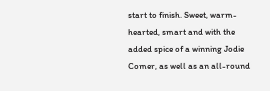start to finish. Sweet, warm-hearted, smart and with the added spice of a winning Jodie Comer, as well as an all-round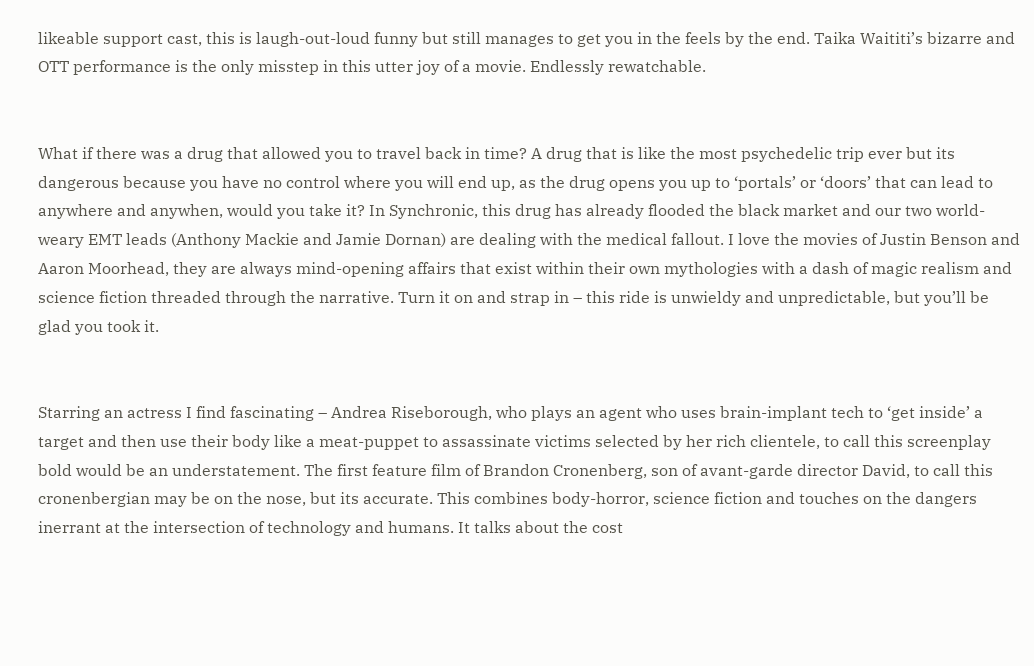likeable support cast, this is laugh-out-loud funny but still manages to get you in the feels by the end. Taika Waititi’s bizarre and OTT performance is the only misstep in this utter joy of a movie. Endlessly rewatchable.


What if there was a drug that allowed you to travel back in time? A drug that is like the most psychedelic trip ever but its dangerous because you have no control where you will end up, as the drug opens you up to ‘portals’ or ‘doors’ that can lead to anywhere and anywhen, would you take it? In Synchronic, this drug has already flooded the black market and our two world-weary EMT leads (Anthony Mackie and Jamie Dornan) are dealing with the medical fallout. I love the movies of Justin Benson and Aaron Moorhead, they are always mind-opening affairs that exist within their own mythologies with a dash of magic realism and science fiction threaded through the narrative. Turn it on and strap in – this ride is unwieldy and unpredictable, but you’ll be glad you took it.


Starring an actress I find fascinating – Andrea Riseborough, who plays an agent who uses brain-implant tech to ‘get inside’ a target and then use their body like a meat-puppet to assassinate victims selected by her rich clientele, to call this screenplay bold would be an understatement. The first feature film of Brandon Cronenberg, son of avant-garde director David, to call this cronenbergian may be on the nose, but its accurate. This combines body-horror, science fiction and touches on the dangers inerrant at the intersection of technology and humans. It talks about the cost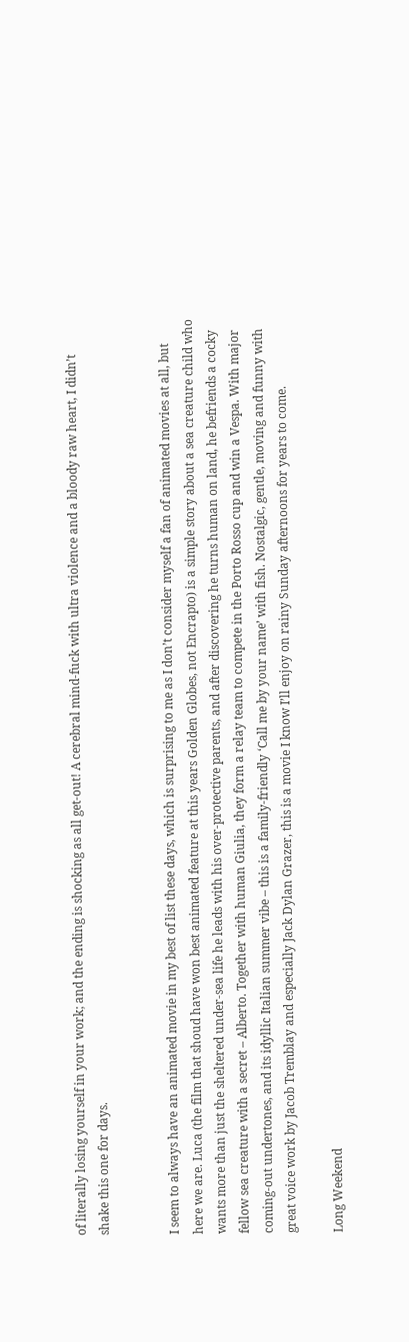of literally losing yourself in your work; and the ending is shocking as all get-out! A cerebral mind-fuck with ultra violence and a bloody raw heart, I didn’t shake this one for days.


I seem to always have an animated movie in my best of list these days, which is surprising to me as I don’t consider myself a fan of animated movies at all, but here we are. Luca (the film that shoud have won best animated feature at this years Golden Globes, not Encrapto) is a simple story about a sea creature child who wants more than just the sheltered under-sea life he leads with his over-protective parents, and after discovering he turns human on land, he befriends a cocky fellow sea creature with a secret – Alberto. Together with human Giulia, they form a relay team to compete in the Porto Rosso cup and win a Vespa. With major coming-out undertones, and its idyllic Italian summer vibe – this is a family-friendly ‘Call me by your name’ with fish. Nostalgic, gentle, moving and funny with great voice work by Jacob Tremblay and especially Jack Dylan Grazer, this is a movie I know I’ll enjoy on rainy Sunday afternoons for years to come.

Long Weekend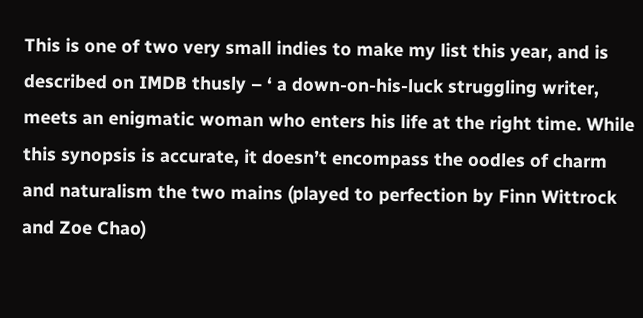This is one of two very small indies to make my list this year, and is described on IMDB thusly – ‘ a down-on-his-luck struggling writer, meets an enigmatic woman who enters his life at the right time. While this synopsis is accurate, it doesn’t encompass the oodles of charm and naturalism the two mains (played to perfection by Finn Wittrock and Zoe Chao)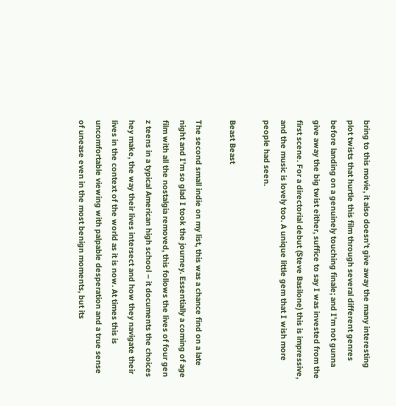bring to this movie, it also doesn’t give away the many interesting plot twists that hurtle this film through several different genres before landing on a genuinely touching finale; and I’m not gunna give away the big twist either, suffice to say I was invested from the first scene. For a directorial debut (Steve Basilone) this is impressive, and the music is lovely too. A unique little gem that I wish more people had seen.

Beast Beast

The second small indie on my list, this was a chance find on a late night and I’m so glad I took the journey. Essentially a coming of age film with all the nostalgia removed, this follows the lives of four gen z teens in a typical American high school – it documents the choices hey make, the way their lives intersect and how they navigate their lives in the context of the world as it is now. At times this is uncomfortable viewing with palpable desperation and a true sense of unease even in the most benign moments, but its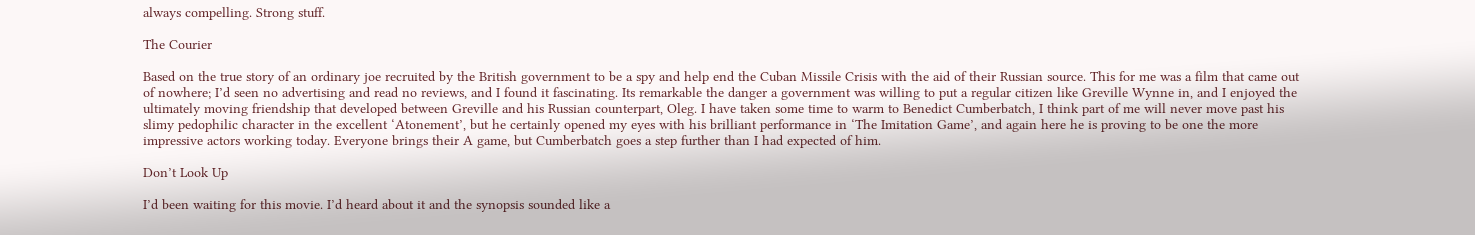always compelling. Strong stuff.

The Courier

Based on the true story of an ordinary joe recruited by the British government to be a spy and help end the Cuban Missile Crisis with the aid of their Russian source. This for me was a film that came out of nowhere; I’d seen no advertising and read no reviews, and I found it fascinating. Its remarkable the danger a government was willing to put a regular citizen like Greville Wynne in, and I enjoyed the ultimately moving friendship that developed between Greville and his Russian counterpart, Oleg. I have taken some time to warm to Benedict Cumberbatch, I think part of me will never move past his slimy pedophilic character in the excellent ‘Atonement’, but he certainly opened my eyes with his brilliant performance in ‘The Imitation Game’, and again here he is proving to be one the more impressive actors working today. Everyone brings their A game, but Cumberbatch goes a step further than I had expected of him.

Don’t Look Up

I’d been waiting for this movie. I’d heard about it and the synopsis sounded like a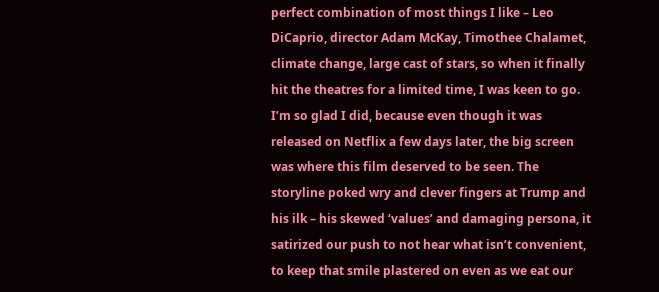perfect combination of most things I like – Leo DiCaprio, director Adam McKay, Timothee Chalamet, climate change, large cast of stars, so when it finally hit the theatres for a limited time, I was keen to go. I’m so glad I did, because even though it was released on Netflix a few days later, the big screen was where this film deserved to be seen. The storyline poked wry and clever fingers at Trump and his ilk – his skewed ‘values’ and damaging persona, it satirized our push to not hear what isn’t convenient, to keep that smile plastered on even as we eat our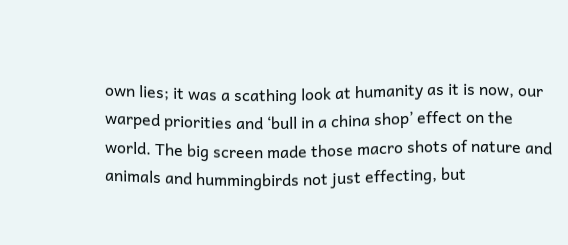own lies; it was a scathing look at humanity as it is now, our warped priorities and ‘bull in a china shop’ effect on the world. The big screen made those macro shots of nature and animals and hummingbirds not just effecting, but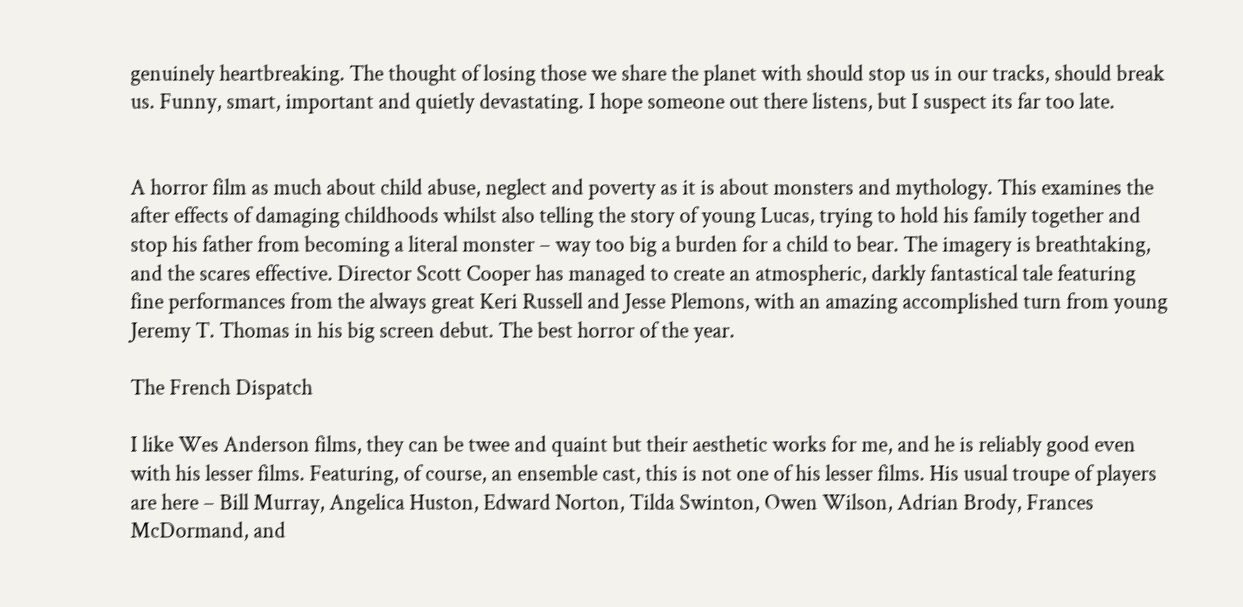genuinely heartbreaking. The thought of losing those we share the planet with should stop us in our tracks, should break us. Funny, smart, important and quietly devastating. I hope someone out there listens, but I suspect its far too late.


A horror film as much about child abuse, neglect and poverty as it is about monsters and mythology. This examines the after effects of damaging childhoods whilst also telling the story of young Lucas, trying to hold his family together and stop his father from becoming a literal monster – way too big a burden for a child to bear. The imagery is breathtaking, and the scares effective. Director Scott Cooper has managed to create an atmospheric, darkly fantastical tale featuring fine performances from the always great Keri Russell and Jesse Plemons, with an amazing accomplished turn from young Jeremy T. Thomas in his big screen debut. The best horror of the year.

The French Dispatch

I like Wes Anderson films, they can be twee and quaint but their aesthetic works for me, and he is reliably good even with his lesser films. Featuring, of course, an ensemble cast, this is not one of his lesser films. His usual troupe of players are here – Bill Murray, Angelica Huston, Edward Norton, Tilda Swinton, Owen Wilson, Adrian Brody, Frances McDormand, and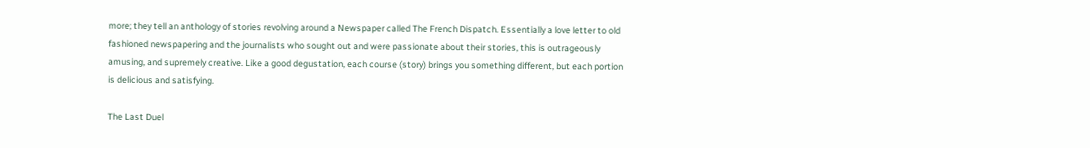more; they tell an anthology of stories revolving around a Newspaper called The French Dispatch. Essentially a love letter to old fashioned newspapering and the journalists who sought out and were passionate about their stories, this is outrageously amusing, and supremely creative. Like a good degustation, each course (story) brings you something different, but each portion is delicious and satisfying.

The Last Duel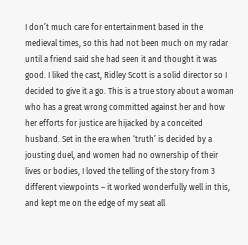I don’t much care for entertainment based in the medieval times, so this had not been much on my radar until a friend said she had seen it and thought it was good. I liked the cast, Ridley Scott is a solid director so I decided to give it a go. This is a true story about a woman who has a great wrong committed against her and how her efforts for justice are hijacked by a conceited husband. Set in the era when ‘truth’ is decided by a jousting duel, and women had no ownership of their lives or bodies, I loved the telling of the story from 3 different viewpoints – it worked wonderfully well in this, and kept me on the edge of my seat all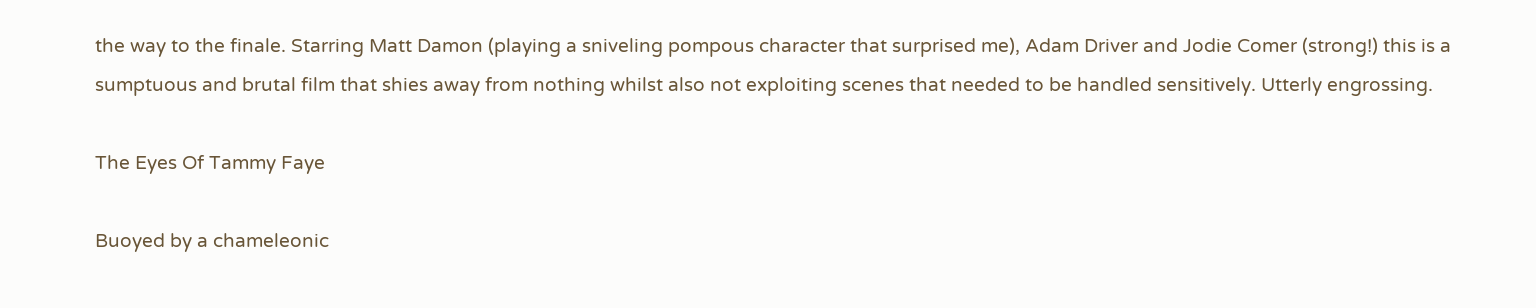the way to the finale. Starring Matt Damon (playing a sniveling pompous character that surprised me), Adam Driver and Jodie Comer (strong!) this is a sumptuous and brutal film that shies away from nothing whilst also not exploiting scenes that needed to be handled sensitively. Utterly engrossing.

The Eyes Of Tammy Faye

Buoyed by a chameleonic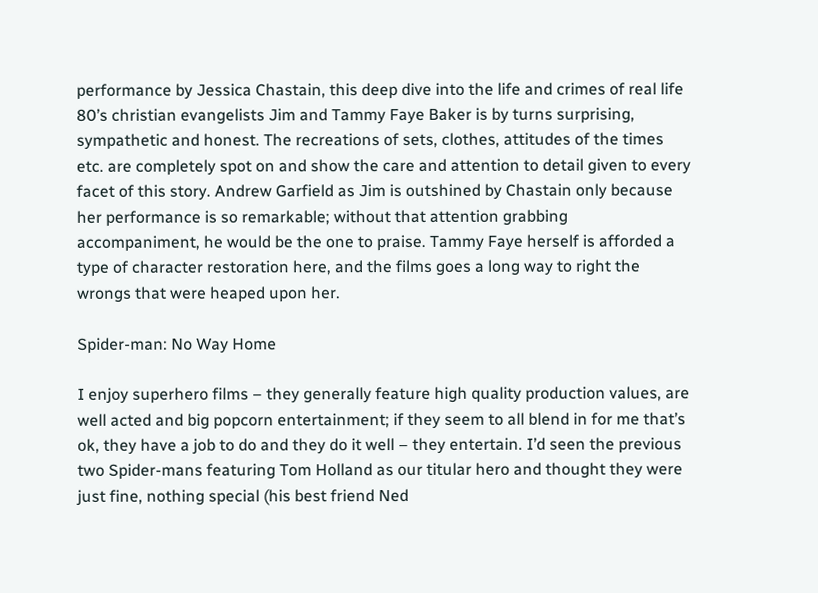performance by Jessica Chastain, this deep dive into the life and crimes of real life 80’s christian evangelists Jim and Tammy Faye Baker is by turns surprising, sympathetic and honest. The recreations of sets, clothes, attitudes of the times etc. are completely spot on and show the care and attention to detail given to every facet of this story. Andrew Garfield as Jim is outshined by Chastain only because her performance is so remarkable; without that attention grabbing accompaniment, he would be the one to praise. Tammy Faye herself is afforded a type of character restoration here, and the films goes a long way to right the wrongs that were heaped upon her.

Spider-man: No Way Home

I enjoy superhero films – they generally feature high quality production values, are well acted and big popcorn entertainment; if they seem to all blend in for me that’s ok, they have a job to do and they do it well – they entertain. I’d seen the previous two Spider-mans featuring Tom Holland as our titular hero and thought they were just fine, nothing special (his best friend Ned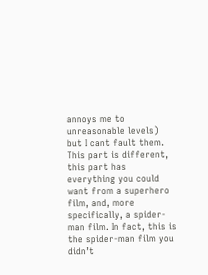annoys me to unreasonable levels) but I cant fault them. This part is different, this part has everything you could want from a superhero film, and, more specifically, a spider-man film. In fact, this is the spider-man film you didn’t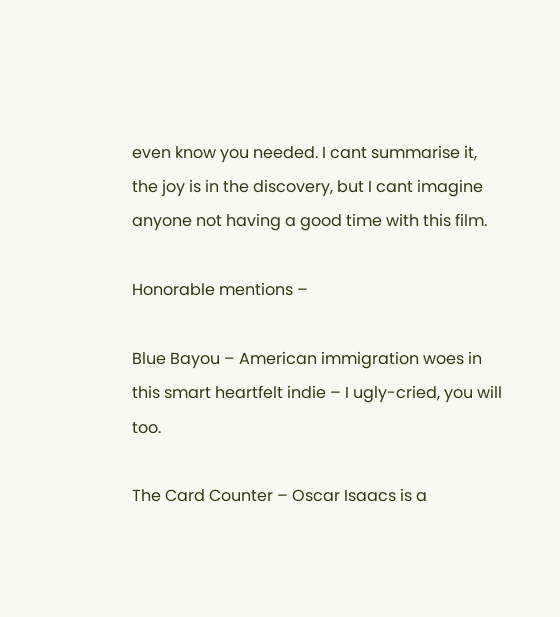even know you needed. I cant summarise it, the joy is in the discovery, but I cant imagine anyone not having a good time with this film.

Honorable mentions –

Blue Bayou – American immigration woes in this smart heartfelt indie – I ugly-cried, you will too.

The Card Counter – Oscar Isaacs is a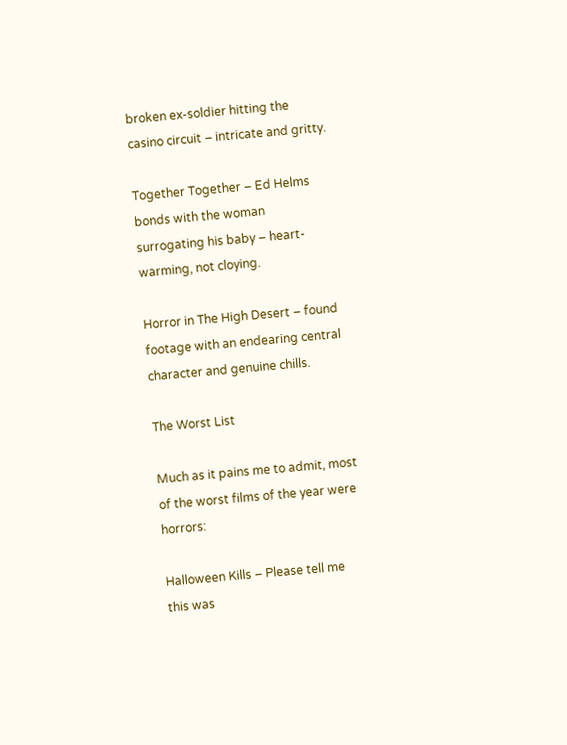broken ex-soldier hitting the casino circuit – intricate and gritty.

Together Together – Ed Helms bonds with the woman surrogating his baby – heart-warming, not cloying.

Horror in The High Desert – found footage with an endearing central character and genuine chills.

The Worst List

Much as it pains me to admit, most of the worst films of the year were horrors:

Halloween Kills – Please tell me this was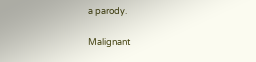a parody.

Malignant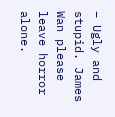– Ugly and stupid. James Wan please leave horror alone.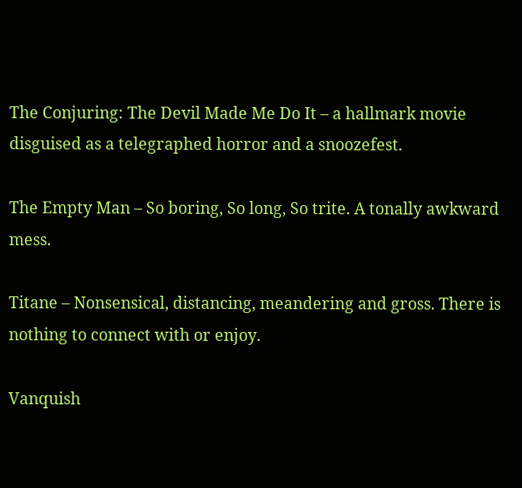The Conjuring: The Devil Made Me Do It – a hallmark movie disguised as a telegraphed horror and a snoozefest.

The Empty Man – So boring, So long, So trite. A tonally awkward mess.

Titane – Nonsensical, distancing, meandering and gross. There is nothing to connect with or enjoy.

Vanquish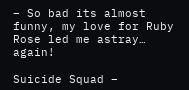– So bad its almost funny, my love for Ruby Rose led me astray… again!

Suicide Squad –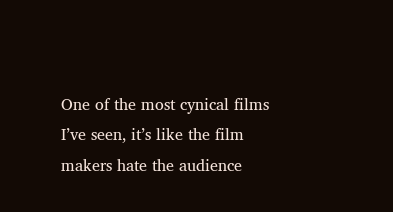One of the most cynical films I’ve seen, it’s like the film makers hate the audience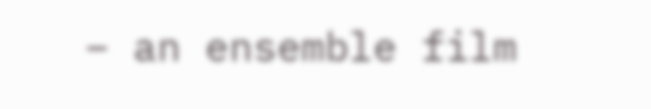– an ensemble film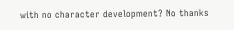with no character development? No thanks